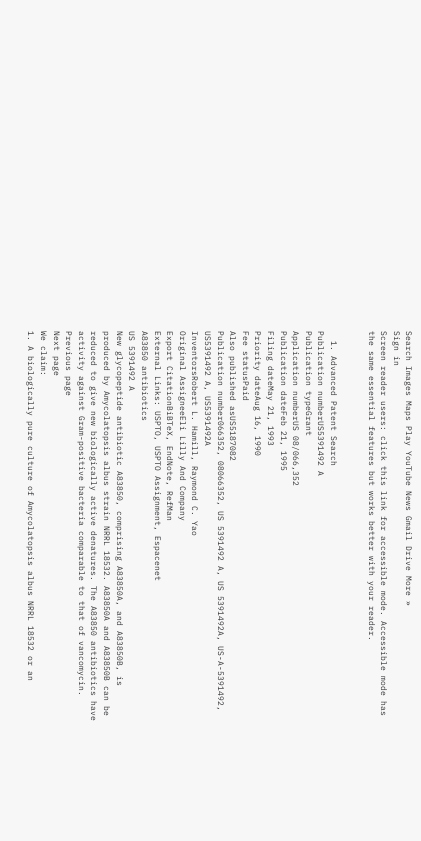Search Images Maps Play YouTube News Gmail Drive More »
Sign in
Screen reader users: click this link for accessible mode. Accessible mode has the same essential features but works better with your reader.


  1. Advanced Patent Search
Publication numberUS5391492 A
Publication typeGrant
Application numberUS 08/066,352
Publication dateFeb 21, 1995
Filing dateMay 21, 1993
Priority dateAug 16, 1990
Fee statusPaid
Also published asUS5187082
Publication number066352, 08066352, US 5391492 A, US 5391492A, US-A-5391492, US5391492 A, US5391492A
InventorsRobert L. Hamill, Raymond C. Yao
Original AssigneeEli Lilly And Company
Export CitationBiBTeX, EndNote, RefMan
External Links: USPTO, USPTO Assignment, Espacenet
A83850 antibiotics
US 5391492 A
New glycopeptide antibiotic A83850, comprising A83850A, and A83850B, is produced by Amycolatopsis albus strain NRRL 18532. A83850A and A83850B can be reduced to give new biologically active denatures. The A83850 antibiotics have activity against Gram-positive bacteria comparable to that of vancomycin.
Previous page
Next page
We claim:
1. A biologically pure culture of Amycolatopsis albus NRRL 18532 or an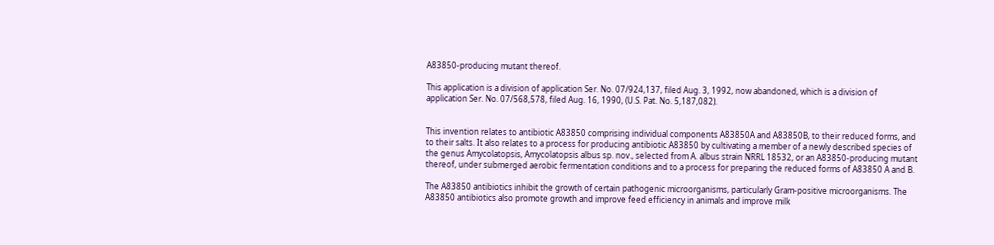A83850-producing mutant thereof.

This application is a division of application Ser. No. 07/924,137, filed Aug. 3, 1992, now abandoned, which is a division of application Ser. No. 07/568,578, filed Aug. 16, 1990, (U.S. Pat. No. 5,187,082).


This invention relates to antibiotic A83850 comprising individual components A83850A and A83850B, to their reduced forms, and to their salts. It also relates to a process for producing antibiotic A83850 by cultivating a member of a newly described species of the genus Amycolatopsis, Amycolatopsis albus sp. nov., selected from A. albus strain NRRL 18532, or an A83850-producing mutant thereof, under submerged aerobic fermentation conditions and to a process for preparing the reduced forms of A83850 A and B.

The A83850 antibiotics inhibit the growth of certain pathogenic microorganisms, particularly Gram-positive microorganisms. The A83850 antibiotics also promote growth and improve feed efficiency in animals and improve milk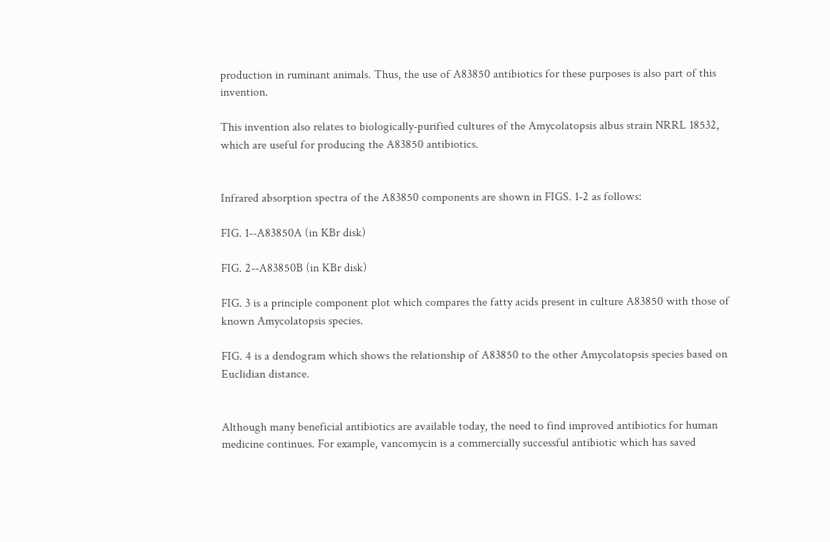production in ruminant animals. Thus, the use of A83850 antibiotics for these purposes is also part of this invention.

This invention also relates to biologically-purified cultures of the Amycolatopsis albus strain NRRL 18532, which are useful for producing the A83850 antibiotics.


Infrared absorption spectra of the A83850 components are shown in FIGS. 1-2 as follows:

FIG. 1--A83850A (in KBr disk)

FIG. 2--A83850B (in KBr disk)

FIG. 3 is a principle component plot which compares the fatty acids present in culture A83850 with those of known Amycolatopsis species.

FIG. 4 is a dendogram which shows the relationship of A83850 to the other Amycolatopsis species based on Euclidian distance.


Although many beneficial antibiotics are available today, the need to find improved antibiotics for human medicine continues. For example, vancomycin is a commercially successful antibiotic which has saved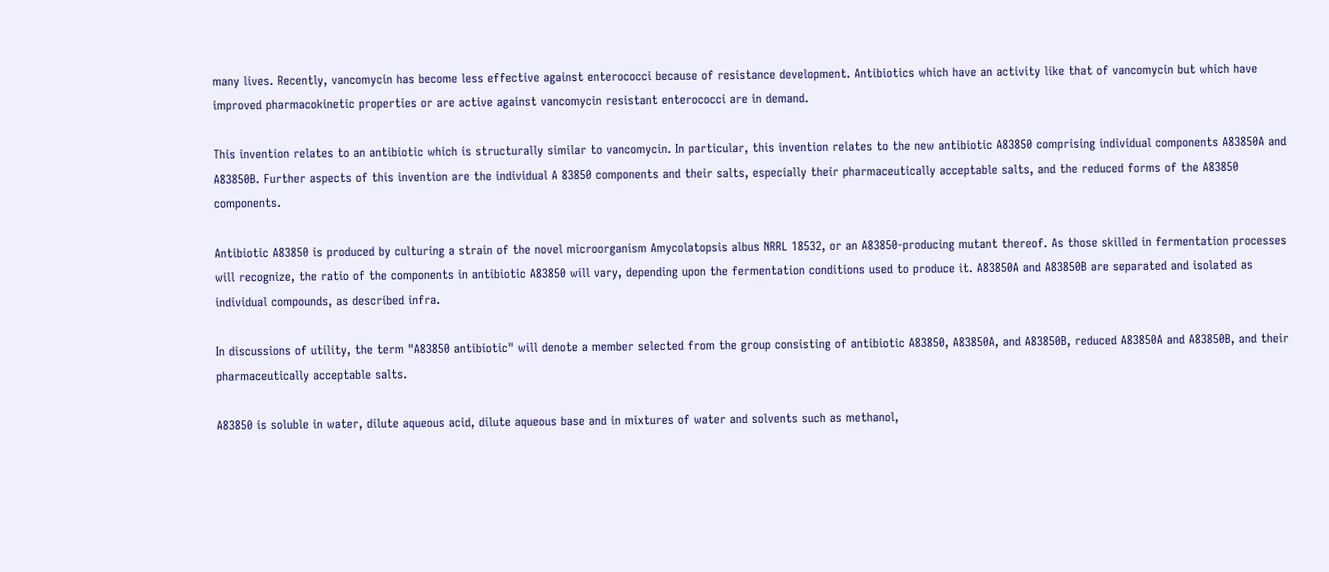many lives. Recently, vancomycin has become less effective against enterococci because of resistance development. Antibiotics which have an activity like that of vancomycin but which have improved pharmacokinetic properties or are active against vancomycin resistant enterococci are in demand.

This invention relates to an antibiotic which is structurally similar to vancomycin. In particular, this invention relates to the new antibiotic A83850 comprising individual components A83850A and A83850B. Further aspects of this invention are the individual A 83850 components and their salts, especially their pharmaceutically acceptable salts, and the reduced forms of the A83850 components.

Antibiotic A83850 is produced by culturing a strain of the novel microorganism Amycolatopsis albus NRRL 18532, or an A83850-producing mutant thereof. As those skilled in fermentation processes will recognize, the ratio of the components in antibiotic A83850 will vary, depending upon the fermentation conditions used to produce it. A83850A and A83850B are separated and isolated as individual compounds, as described infra.

In discussions of utility, the term "A83850 antibiotic" will denote a member selected from the group consisting of antibiotic A83850, A83850A, and A83850B, reduced A83850A and A83850B, and their pharmaceutically acceptable salts.

A83850 is soluble in water, dilute aqueous acid, dilute aqueous base and in mixtures of water and solvents such as methanol,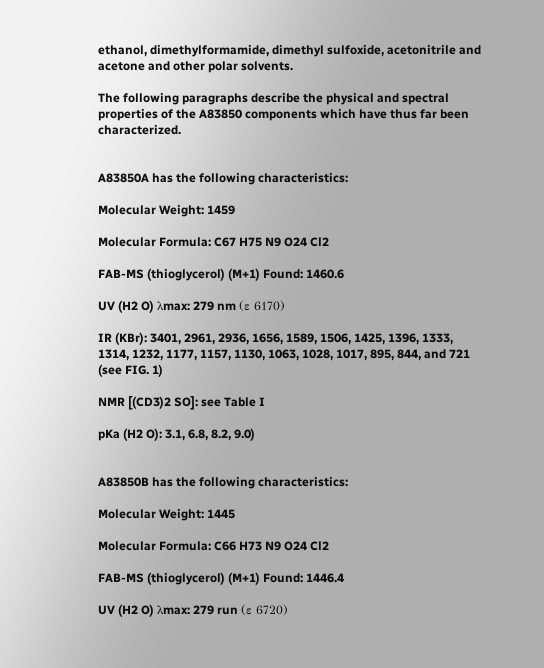ethanol, dimethylformamide, dimethyl sulfoxide, acetonitrile and acetone and other polar solvents.

The following paragraphs describe the physical and spectral properties of the A83850 components which have thus far been characterized.


A83850A has the following characteristics:

Molecular Weight: 1459

Molecular Formula: C67 H75 N9 O24 Cl2

FAB-MS (thioglycerol) (M+1) Found: 1460.6

UV (H2 O) λmax: 279 nm (ε 6170)

IR (KBr): 3401, 2961, 2936, 1656, 1589, 1506, 1425, 1396, 1333, 1314, 1232, 1177, 1157, 1130, 1063, 1028, 1017, 895, 844, and 721 (see FIG. 1)

NMR [(CD3)2 SO]: see Table I

pKa (H2 O): 3.1, 6.8, 8.2, 9.0)


A83850B has the following characteristics:

Molecular Weight: 1445

Molecular Formula: C66 H73 N9 O24 Cl2

FAB-MS (thioglycerol) (M+1) Found: 1446.4

UV (H2 O) λmax: 279 run (ε 6720)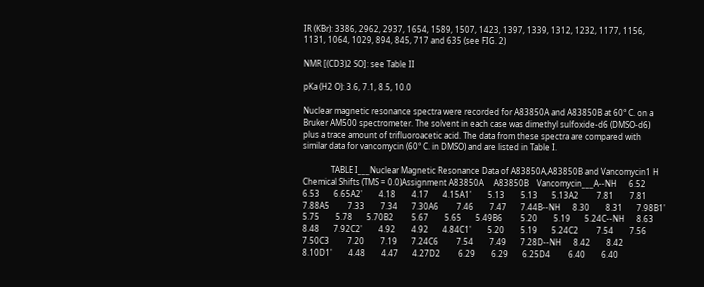IR (KBr): 3386, 2962, 2937, 1654, 1589, 1507, 1423, 1397, 1339, 1312, 1232, 1177, 1156, 1131, 1064, 1029, 894, 845, 717 and 635 (see FIG. 2)

NMR [(CD3)2 SO]: see Table II

pKa (H2 O): 3.6, 7.1, 8.5, 10.0

Nuclear magnetic resonance spectra were recorded for A83850A and A83850B at 60° C. on a Bruker AM500 spectrometer. The solvent in each case was dimethyl sulfoxide-d6 (DMSO-d6) plus a trace amount of trifluoroacetic acid. The data from these spectra are compared with similar data for vancomycin (60° C. in DMSO) and are listed in Table I.

              TABLE I___Nuclear Magnetic Resonance Data of A83850A,A83850B and Vancomycin1 H Chemical Shifts (TMS = 0.0)Assignment A83850A     A83850B    Vancomycin___A--NH      6.52        6.53       6.65A2'        4.18        4.17       4.15A1'        5.13        5.13       5.13A2         7.81        7.81       7.88A5         7.33        7.34       7.30A6         7.46        7.47       7.44B--NH      8.30        8.31       7.98B1'        5.75        5.78       5.70B2         5.67        5.65       5.49B6         5.20        5.19       5.24C--NH      8.63        8.48       7.92C2'        4.92        4.92       4.84C1'        5.20        5.19       5.24C2         7.54        7.56       7.50C3         7.20        7.19       7.24C6         7.54        7.49       7.28D--NH      8.42        8.42       8.10D1'        4.48        4.47       4.27D2         6.29        6.29       6.25D4         6.40        6.40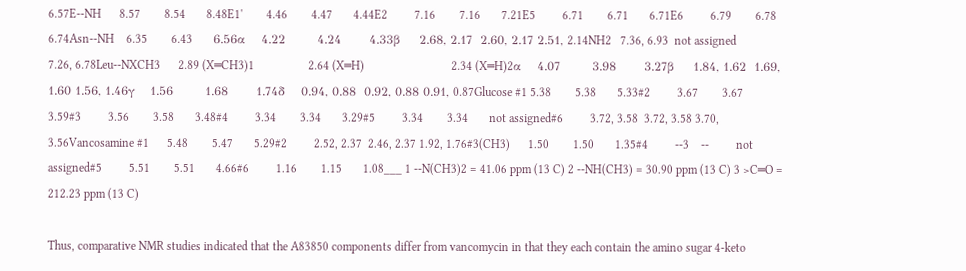6.57E--NH      8.57        8.54       8.48E1'        4.46        4.47       4.44E2         7.16        7.16       7.21E5         6.71        6.71       6.71E6         6.79        6.78       6.74Asn--NH    6.35        6.43       6.56α    4.22        4.24       4.33β     2.68, 2.17  2.60, 2.17 2.51, 2.14NH2   7.36, 6.93  not assigned                             7.26, 6.78Leu--NXCH3      2.89 (X═CH3)1                  2.64 (X═H)                             2.34 (X═H)2α    4.07        3.98       3.27β     1.84, 1.62  1.69, 1.60 1.56, 1.46γ    1.56        1.68       1.74δ    0.94, 0.88  0.92, 0.88 0.91, 0.87Glucose #1 5.38        5.38       5.33#2         3.67        3.67       3.59#3         3.56        3.58       3.48#4         3.34        3.34       3.29#5         3.34        3.34       not assigned#6         3.72, 3.58  3.72, 3.58 3.70, 3.56Vancosamine #1      5.48        5.47       5.29#2         2.52, 2.37  2.46, 2.37 1.92, 1.76#3(CH3)      1.50        1.50       1.35#4         --3    --         not assigned#5         5.51        5.51       4.66#6         1.16        1.15       1.08___ 1 --N(CH3)2 = 41.06 ppm (13 C) 2 --NH(CH3) = 30.90 ppm (13 C) 3 >C═O = 212.23 ppm (13 C)

Thus, comparative NMR studies indicated that the A83850 components differ from vancomycin in that they each contain the amino sugar 4-keto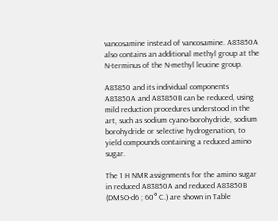vancosamine instead of vancosamine. A83850A also contains an additional methyl group at the N-terminus of the N-methyl leucine group.

A83850 and its individual components A83850A and A83850B can be reduced, using mild reduction procedures understood in the art, such as sodium cyano-borohydride, sodium borohydride or selective hydrogenation, to yield compounds containing a reduced amino sugar.

The 1 H NMR assignments for the amino sugar in reduced A83850A and reduced A83850B (DMSO-d6 ; 60° C.) are shown in Table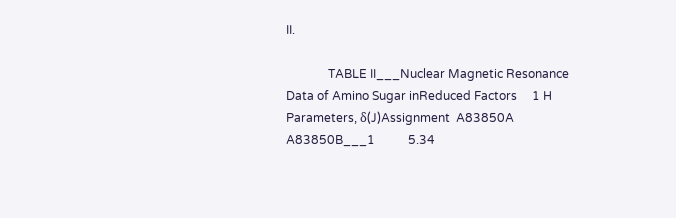II.

              TABLE II___Nuclear Magnetic Resonance Data of Amino Sugar inReduced Factors     1 H Parameters, δ(J)Assignment  A83850A      A83850B___1           5.34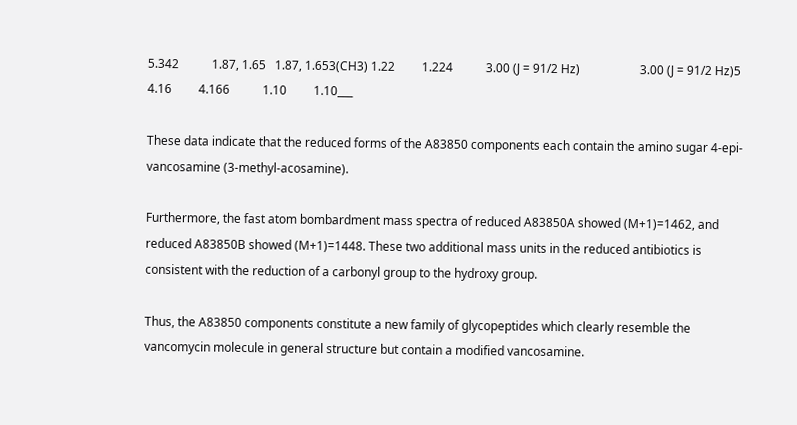5.342           1.87, 1.65   1.87, 1.653(CH3) 1.22         1.224           3.00 (J = 91/2 Hz)                    3.00 (J = 91/2 Hz)5           4.16         4.166           1.10         1.10___

These data indicate that the reduced forms of the A83850 components each contain the amino sugar 4-epi-vancosamine (3-methyl-acosamine).

Furthermore, the fast atom bombardment mass spectra of reduced A83850A showed (M+1)=1462, and reduced A83850B showed (M+1)=1448. These two additional mass units in the reduced antibiotics is consistent with the reduction of a carbonyl group to the hydroxy group.

Thus, the A83850 components constitute a new family of glycopeptides which clearly resemble the vancomycin molecule in general structure but contain a modified vancosamine.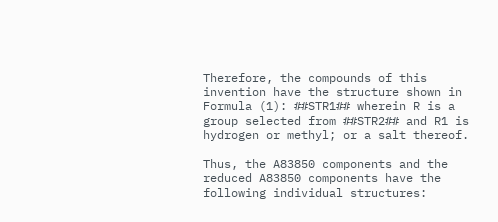Therefore, the compounds of this invention have the structure shown in Formula (1): ##STR1## wherein R is a group selected from ##STR2## and R1 is hydrogen or methyl; or a salt thereof.

Thus, the A83850 components and the reduced A83850 components have the following individual structures: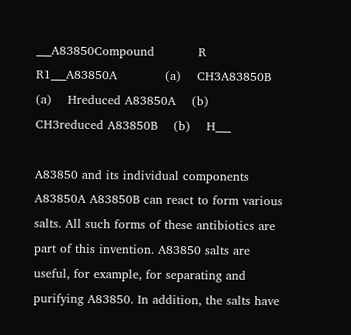___A83850Compound           R      R1___A83850A            (a)    CH3A83850B            (a)    Hreduced A83850A    (b)    CH3reduced A83850B    (b)    H___

A83850 and its individual components A83850A A83850B can react to form various salts. All such forms of these antibiotics are part of this invention. A83850 salts are useful, for example, for separating and purifying A83850. In addition, the salts have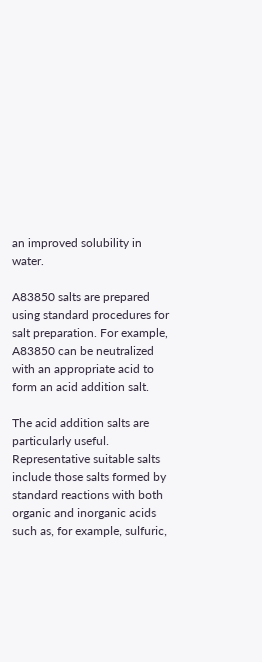an improved solubility in water.

A83850 salts are prepared using standard procedures for salt preparation. For example, A83850 can be neutralized with an appropriate acid to form an acid addition salt.

The acid addition salts are particularly useful. Representative suitable salts include those salts formed by standard reactions with both organic and inorganic acids such as, for example, sulfuric,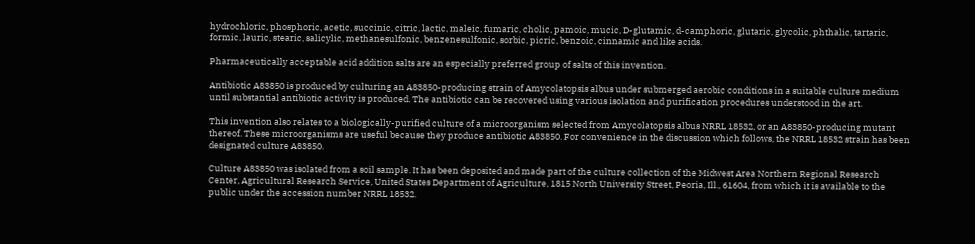hydrochloric, phosphoric, acetic, succinic, citric, lactic, maleic, fumaric, cholic, pamoic, mucic, D-glutamic, d-camphoric, glutaric, glycolic, phthalic, tartaric, formic, lauric, stearic, salicylic, methanesulfonic, benzenesulfonic, sorbic, picric, benzoic, cinnamic and like acids.

Pharmaceutically acceptable acid addition salts are an especially preferred group of salts of this invention.

Antibiotic A83850 is produced by culturing an A83850-producing strain of Amycolatopsis albus under submerged aerobic conditions in a suitable culture medium until substantial antibiotic activity is produced. The antibiotic can be recovered using various isolation and purification procedures understood in the art.

This invention also relates to a biologically-purified culture of a microorganism selected from Amycolatopsis albus NRRL 18532, or an A83850-producing mutant thereof. These microorganisms are useful because they produce antibiotic A83850. For convenience in the discussion which follows, the NRRL 18532 strain has been designated culture A83850.

Culture A83850 was isolated from a soil sample. It has been deposited and made part of the culture collection of the Midwest Area Northern Regional Research Center, Agricultural Research Service, United States Department of Agriculture, 1815 North University Street, Peoria, Ill., 61604, from which it is available to the public under the accession number NRRL 18532.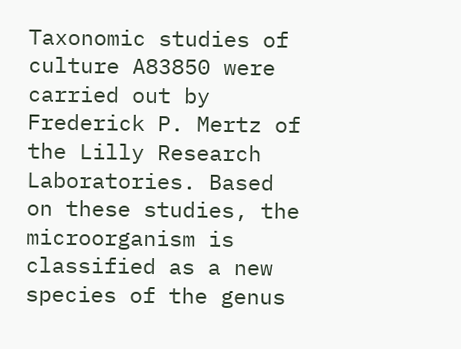Taxonomic studies of culture A83850 were carried out by Frederick P. Mertz of the Lilly Research Laboratories. Based on these studies, the microorganism is classified as a new species of the genus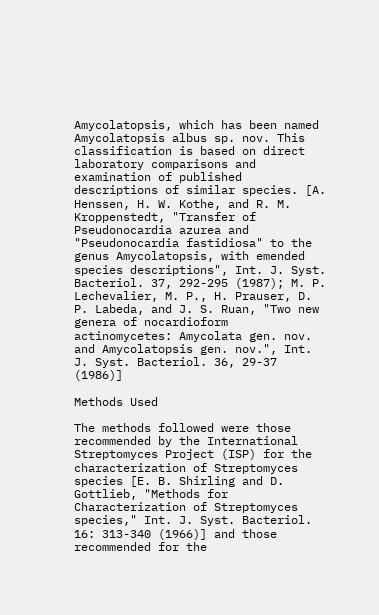Amycolatopsis, which has been named Amycolatopsis albus sp. nov. This classification is based on direct laboratory comparisons and examination of published descriptions of similar species. [A. Henssen, H. W. Kothe, and R. M. Kroppenstedt, "Transfer of Pseudonocardia azurea and "Pseudonocardia fastidiosa" to the genus Amycolatopsis, with emended species descriptions", Int. J. Syst. Bacteriol. 37, 292-295 (1987); M. P. Lechevalier, M. P., H. Prauser, D. P. Labeda, and J. S. Ruan, "Two new genera of nocardioform actinomycetes: Amycolata gen. nov. and Amycolatopsis gen. nov.", Int. J. Syst. Bacteriol. 36, 29-37 (1986)]

Methods Used

The methods followed were those recommended by the International Streptomyces Project (ISP) for the characterization of Streptomyces species [E. B. Shirling and D. Gottlieb, "Methods for Characterization of Streptomyces species," Int. J. Syst. Bacteriol. 16: 313-340 (1966)] and those recommended for the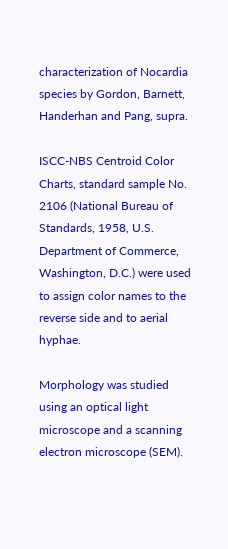characterization of Nocardia species by Gordon, Barnett, Handerhan and Pang, supra.

ISCC-NBS Centroid Color Charts, standard sample No. 2106 (National Bureau of Standards, 1958, U.S. Department of Commerce, Washington, D.C.) were used to assign color names to the reverse side and to aerial hyphae.

Morphology was studied using an optical light microscope and a scanning electron microscope (SEM).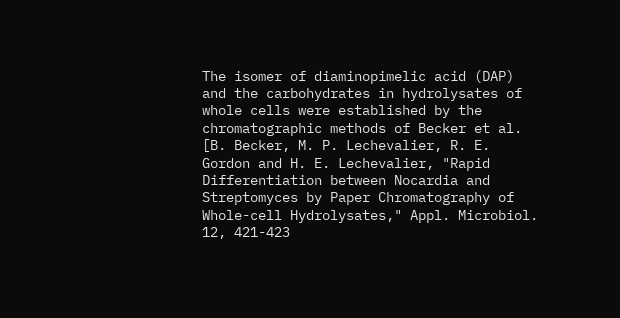The isomer of diaminopimelic acid (DAP) and the carbohydrates in hydrolysates of whole cells were established by the chromatographic methods of Becker et al. [B. Becker, M. P. Lechevalier, R. E. Gordon and H. E. Lechevalier, "Rapid Differentiation between Nocardia and Streptomyces by Paper Chromatography of Whole-cell Hydrolysates," Appl. Microbiol. 12, 421-423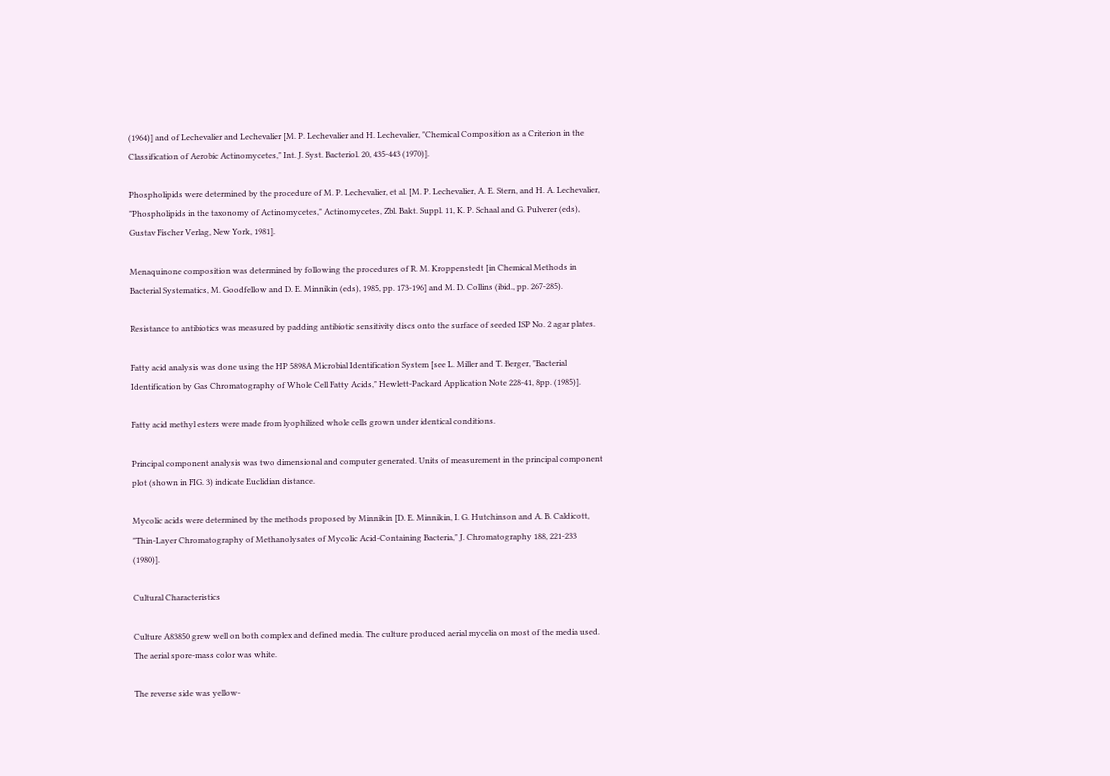(1964)] and of Lechevalier and Lechevalier [M. P. Lechevalier and H. Lechevalier, "Chemical Composition as a Criterion in the Classification of Aerobic Actinomycetes," Int. J. Syst. Bacteriol. 20, 435-443 (1970)].

Phospholipids were determined by the procedure of M. P. Lechevalier, et al. [M. P. Lechevalier, A. E. Stern, and H. A. Lechevalier, "Phospholipids in the taxonomy of Actinomycetes," Actinomycetes, Zbl. Bakt. Suppl. 11, K. P. Schaal and G. Pulverer (eds), Gustav Fischer Verlag, New York, 1981].

Menaquinone composition was determined by following the procedures of R. M. Kroppenstedt [in Chemical Methods in Bacterial Systematics, M. Goodfellow and D. E. Minnikin (eds), 1985, pp. 173-196] and M. D. Collins (ibid., pp. 267-285).

Resistance to antibiotics was measured by padding antibiotic sensitivity discs onto the surface of seeded ISP No. 2 agar plates.

Fatty acid analysis was done using the HP 5898A Microbial Identification System [see L. Miller and T. Berger, "Bacterial Identification by Gas Chromatography of Whole Cell Fatty Acids," Hewlett-Packard Application Note 228-41, 8pp. (1985)].

Fatty acid methyl esters were made from lyophilized whole cells grown under identical conditions.

Principal component analysis was two dimensional and computer generated. Units of measurement in the principal component plot (shown in FIG. 3) indicate Euclidian distance.

Mycolic acids were determined by the methods proposed by Minnikin [D. E. Minnikin, I. G. Hutchinson and A. B. Caldicott, "Thin-Layer Chromatography of Methanolysates of Mycolic Acid-Containing Bacteria," J. Chromatography 188, 221-233 (1980)].

Cultural Characteristics

Culture A83850 grew well on both complex and defined media. The culture produced aerial mycelia on most of the media used. The aerial spore-mass color was white.

The reverse side was yellow-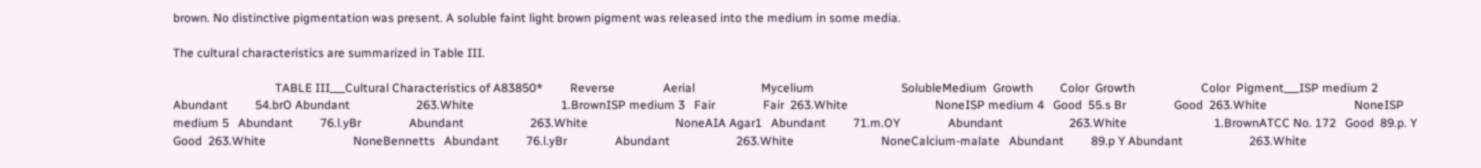brown. No distinctive pigmentation was present. A soluble faint light brown pigment was released into the medium in some media.

The cultural characteristics are summarized in Table III.

                                  TABLE III___Cultural Characteristics of A83850*         Reverse                Aerial                      Mycelium                             SolubleMedium  Growth         Color  Growth                      Color  Pigment___ISP medium 2   Abundant         54.brO Abundant                      263.White                             1.BrownISP medium 3   Fair                Fair  263.White                             NoneISP medium 4   Good  55.s Br                Good  263.White                             NoneISP medium 5   Abundant         76.l.yBr                Abundant                      263.White                             NoneAIA Agar1   Abundant         71.m.OY                Abundant                      263.White                             1.BrownATCC No. 172   Good  89.p. Y                Good  263.White                             NoneBennetts   Abundant         76.l.yBr                Abundant                      263.White                             NoneCalcium-malate   Abundant         89.p Y Abundant                      263.White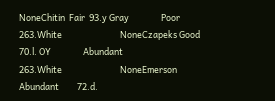NoneChitin  Fair  93.y Gray                Poor  263.White                             NoneCzapeks Good  70.l. OY                Abundant                      263.White                             NoneEmerson Abundant         72.d.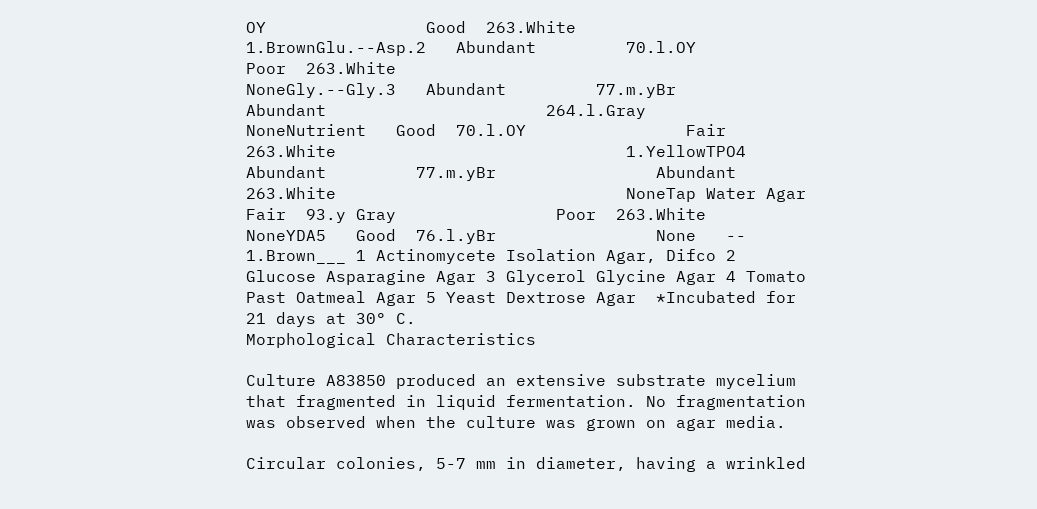OY                Good  263.White                             1.BrownGlu.--Asp.2   Abundant         70.l.OY                Poor  263.White                             NoneGly.--Gly.3   Abundant         77.m.yBr                Abundant                      264.l.Gray                             NoneNutrient   Good  70.l.OY                Fair  263.White                             1.YellowTPO4   Abundant         77.m.yBr                Abundant                      263.White                             NoneTap Water Agar   Fair  93.y Gray                Poor  263.White                             NoneYDA5   Good  76.l.yBr                None   --    1.Brown___ 1 Actinomycete Isolation Agar, Difco 2 Glucose Asparagine Agar 3 Glycerol Glycine Agar 4 Tomato Past Oatmeal Agar 5 Yeast Dextrose Agar  *Incubated for 21 days at 30° C.
Morphological Characteristics

Culture A83850 produced an extensive substrate mycelium that fragmented in liquid fermentation. No fragmentation was observed when the culture was grown on agar media.

Circular colonies, 5-7 mm in diameter, having a wrinkled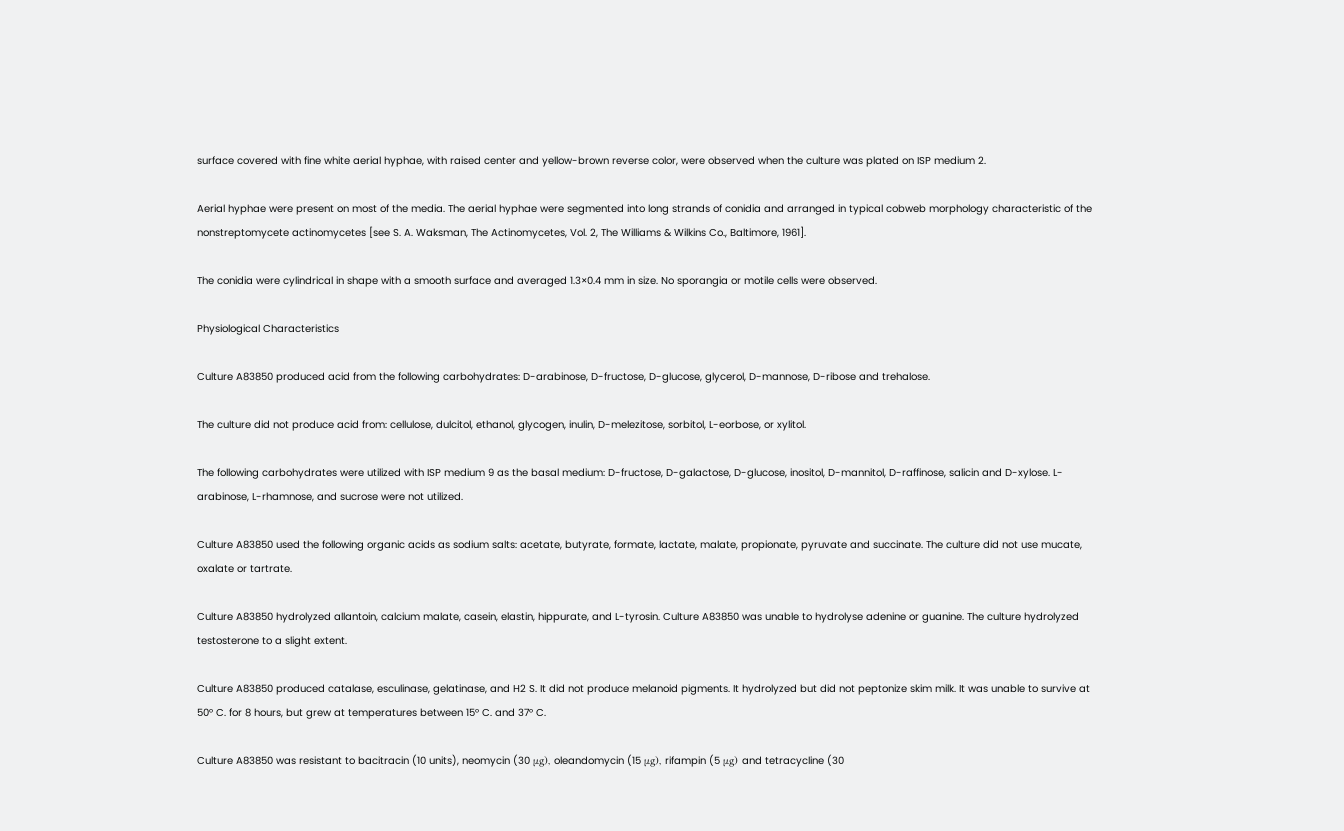surface covered with fine white aerial hyphae, with raised center and yellow-brown reverse color, were observed when the culture was plated on ISP medium 2.

Aerial hyphae were present on most of the media. The aerial hyphae were segmented into long strands of conidia and arranged in typical cobweb morphology characteristic of the nonstreptomycete actinomycetes [see S. A. Waksman, The Actinomycetes, Vol. 2, The Williams & Wilkins Co., Baltimore, 1961].

The conidia were cylindrical in shape with a smooth surface and averaged 1.3×0.4 mm in size. No sporangia or motile cells were observed.

Physiological Characteristics

Culture A83850 produced acid from the following carbohydrates: D-arabinose, D-fructose, D-glucose, glycerol, D-mannose, D-ribose and trehalose.

The culture did not produce acid from: cellulose, dulcitol, ethanol, glycogen, inulin, D-melezitose, sorbitol, L-eorbose, or xylitol.

The following carbohydrates were utilized with ISP medium 9 as the basal medium: D-fructose, D-galactose, D-glucose, inositol, D-mannitol, D-raffinose, salicin and D-xylose. L-arabinose, L-rhamnose, and sucrose were not utilized.

Culture A83850 used the following organic acids as sodium salts: acetate, butyrate, formate, lactate, malate, propionate, pyruvate and succinate. The culture did not use mucate, oxalate or tartrate.

Culture A83850 hydrolyzed allantoin, calcium malate, casein, elastin, hippurate, and L-tyrosin. Culture A83850 was unable to hydrolyse adenine or guanine. The culture hydrolyzed testosterone to a slight extent.

Culture A83850 produced catalase, esculinase, gelatinase, and H2 S. It did not produce melanoid pigments. It hydrolyzed but did not peptonize skim milk. It was unable to survive at 50° C. for 8 hours, but grew at temperatures between 15° C. and 37° C.

Culture A83850 was resistant to bacitracin (10 units), neomycin (30 μg), oleandomycin (15 μg), rifampin (5 μg) and tetracycline (30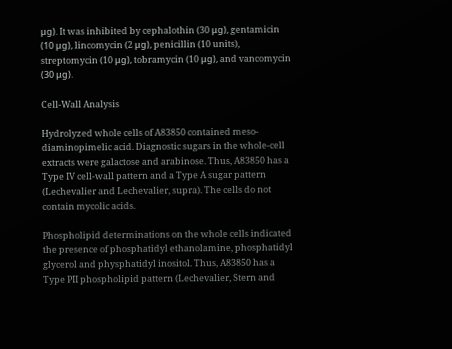μg). It was inhibited by cephalothin (30 μg), gentamicin (10 μg), lincomycin (2 μg), penicillin (10 units), streptomycin (10 μg), tobramycin (10 μg), and vancomycin (30 μg).

Cell-Wall Analysis

Hydrolyzed whole cells of A83850 contained meso-diaminopimelic acid. Diagnostic sugars in the whole-cell extracts were galactose and arabinose. Thus, A83850 has a Type IV cell-wall pattern and a Type A sugar pattern (Lechevalier and Lechevalier, supra). The cells do not contain mycolic acids.

Phospholipid determinations on the whole cells indicated the presence of phosphatidyl ethanolamine, phosphatidyl glycerol and physphatidyl inositol. Thus, A83850 has a Type PII phospholipid pattern (Lechevalier, Stern and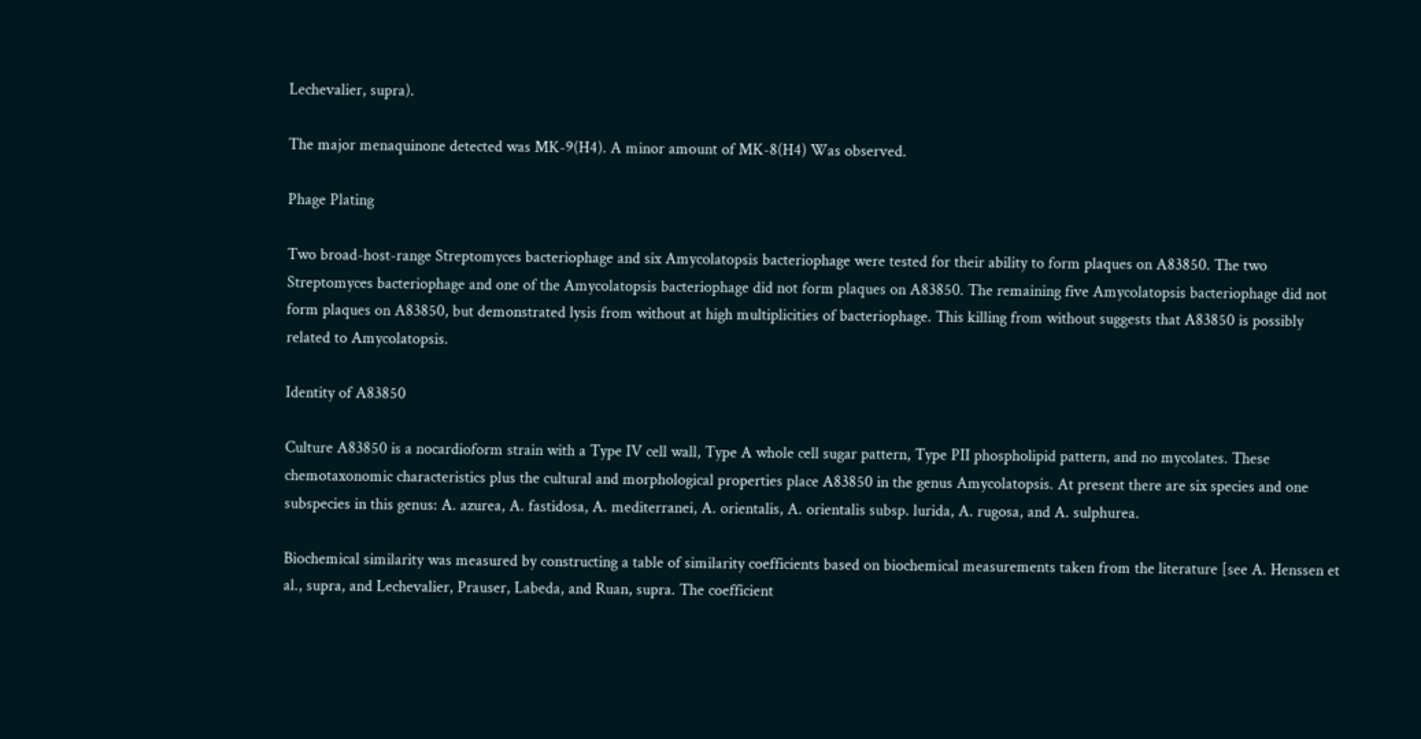Lechevalier, supra).

The major menaquinone detected was MK-9(H4). A minor amount of MK-8(H4) Was observed.

Phage Plating

Two broad-host-range Streptomyces bacteriophage and six Amycolatopsis bacteriophage were tested for their ability to form plaques on A83850. The two Streptomyces bacteriophage and one of the Amycolatopsis bacteriophage did not form plaques on A83850. The remaining five Amycolatopsis bacteriophage did not form plaques on A83850, but demonstrated lysis from without at high multiplicities of bacteriophage. This killing from without suggests that A83850 is possibly related to Amycolatopsis.

Identity of A83850

Culture A83850 is a nocardioform strain with a Type IV cell wall, Type A whole cell sugar pattern, Type PII phospholipid pattern, and no mycolates. These chemotaxonomic characteristics plus the cultural and morphological properties place A83850 in the genus Amycolatopsis. At present there are six species and one subspecies in this genus: A. azurea, A. fastidosa, A. mediterranei, A. orientalis, A. orientalis subsp. lurida, A. rugosa, and A. sulphurea.

Biochemical similarity was measured by constructing a table of similarity coefficients based on biochemical measurements taken from the literature [see A. Henssen et al., supra, and Lechevalier, Prauser, Labeda, and Ruan, supra. The coefficient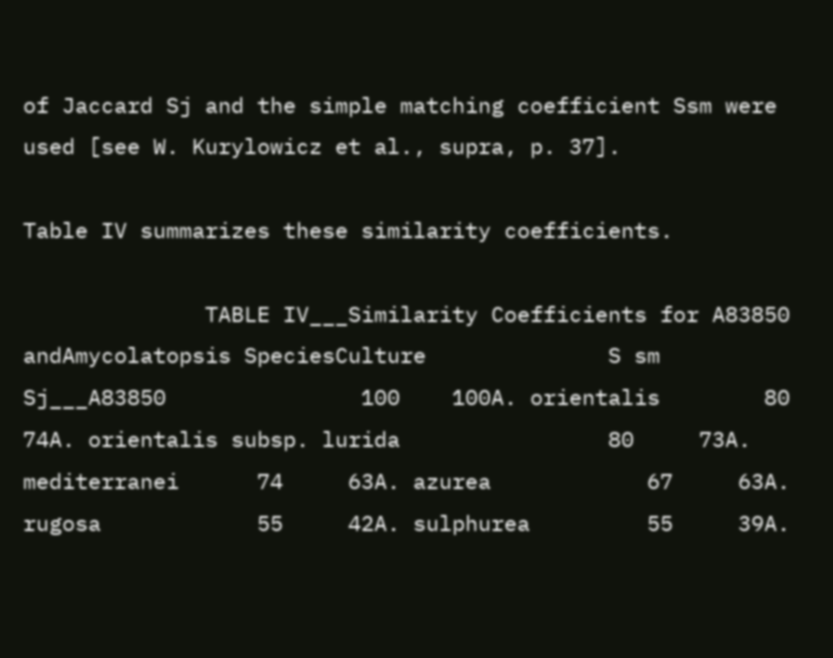of Jaccard Sj and the simple matching coefficient Ssm were used [see W. Kurylowicz et al., supra, p. 37].

Table IV summarizes these similarity coefficients.

              TABLE IV___Similarity Coefficients for A83850 andAmycolatopsis SpeciesCulture              S sm                       Sj___A83850               100    100A. orientalis        80     74A. orientalis subsp. lurida                80     73A. mediterranei      74     63A. azurea            67     63A. rugosa            55     42A. sulphurea         55     39A.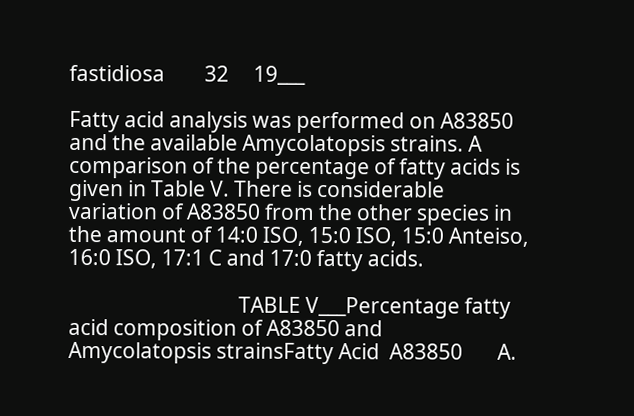fastidiosa        32     19___

Fatty acid analysis was performed on A83850 and the available Amycolatopsis strains. A comparison of the percentage of fatty acids is given in Table V. There is considerable variation of A83850 from the other species in the amount of 14:0 ISO, 15:0 ISO, 15:0 Anteiso, 16:0 ISO, 17:1 C and 17:0 fatty acids.

                                  TABLE V___Percentage fatty acid composition of A83850 and Amycolatopsis strainsFatty Acid  A83850       A.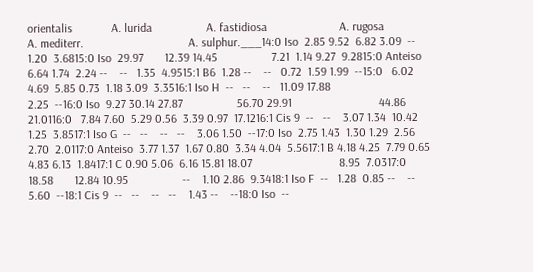orientalis             A. lurida                  A. fastidiosa                        A. rugosa                             A. mediterr.                                   A. sulphur.___14:0 Iso  2.85 9.52  6.82 3.09  --   1.20  3.6815:0 Iso  29.97       12.39 14.45                  7.21  1.14 9.27  9.2815:0 Anteiso  6.64 1.74  2.24 --    --   1.35  4.9515:1 B6  1.28 --    --   0.72  1.59 1.99  --15:0   6.02 4.69  5.85 0.73  1.18 3.09  3.3516:1 Iso H  --   --    --   11.09 17.88                             2.25  --16:0 Iso  9.27 30.14 27.87                  56.70 29.91                             44.86 21.0116:0   7.84 7.60  5.29 0.56  3.39 0.97  17.1216:1 Cis 9  --   --    3.07 1.34  10.42                             1.25  3.8517:1 Iso G  --   --    --   --    3.06 1.50  --17:0 Iso  2.75 1.43  1.30 1.29  2.56 2.70  2.0117:0 Anteiso  3.77 1.37  1.67 0.80  3.34 4.04  5.5617:1 B 4.18 4.25  7.79 0.65  4.83 6.13  1.8417:1 C 0.90 5.06  6.16 15.81 18.07                             8.95  7.0317:0   18.58       12.84 10.95                  --    1.10 2.86  9.3418:1 Iso F  --   1.28  0.85 --    --   5.60  --18:1 Cis 9  --   --    --   --    1.43 --    --18:0 Iso  --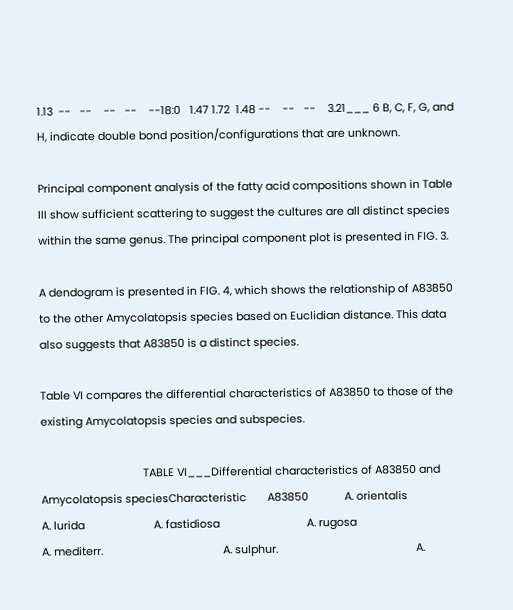1.13  --   --    --   --    --18:0   1.47 1.72  1.48 --    --   --    3.21___ 6 B, C, F, G, and H, indicate double bond position/configurations that are unknown.

Principal component analysis of the fatty acid compositions shown in Table III show sufficient scattering to suggest the cultures are all distinct species within the same genus. The principal component plot is presented in FIG. 3.

A dendogram is presented in FIG. 4, which shows the relationship of A83850 to the other Amycolatopsis species based on Euclidian distance. This data also suggests that A83850 is a distinct species.

Table VI compares the differential characteristics of A83850 to those of the existing Amycolatopsis species and subspecies.

                                  TABLE VI___Differential characteristics of A83850 and Amycolatopsis speciesCharacteristic       A83850            A. orientalis                  A. lurida                       A. fastidiosa                             A. rugosa                                  A. mediterr.                                        A. sulphur.                                              A.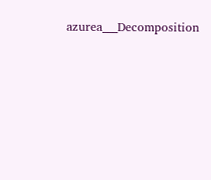azurea___Decomposition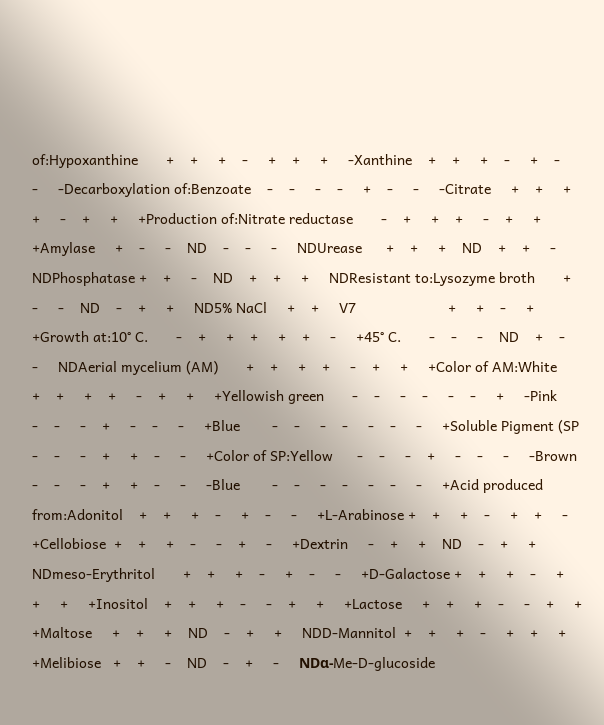of:Hypoxanthine       +    +     +    -     +    +     +     -Xanthine    +    +     +    -     +    -     -     -Decarboxylation of:Benzoate    -    -     -    -     +    -     -     -Citrate     +    +     +    +     -    +     +     +Production of:Nitrate reductase       -    +     +    +     -    +     +     +Amylase     +    -     -    ND    -    -     -     NDUrease      +    +     +    ND    +    +     -     NDPhosphatase +    +     -    ND    +    +     +     NDResistant to:Lysozyme broth       +    -     -    ND    -    +     +     ND5% NaCl     +    +     V7                       +     +    -     +     +Growth at:10° C.       -    +     +    +     +    +     -     +45° C.       -    -     -    ND    +    -     -     NDAerial mycelium (AM)       +    +     +    +     -    +     +     +Color of AM:White       +    +     +    +     -    +     +     +Yellowish green       -    -     -    -     -    -     +     -Pink        -    -     -    +     -    -     -     +Blue        -    -     -    -     -    -     -     +Soluble Pigment (SP       -    -     -    +     +    -     -     +Color of SP:Yellow      -    -     -    +     -    -     -     -Brown       -    -     -    +     +    -     -     -Blue        -    -     -    -     -    -     -     +Acid produced from:Adonitol    +    +     +    -     +    -     -     +L-Arabinose +    +     +    -     +    +     -     +Cellobiose  +    +     +    -     -    +     -     +Dextrin     -    +     +    ND    -    +     +     NDmeso-Erythritol       +    +     +    -     +    -     -     +D-Galactose +    +     +    -     +    +     +     +Inositol    +    +     +    -     -    +     +     +Lactose     +    +     +    -     -    +     +     +Maltose     +    +     +    ND    -    +     +     NDD-Mannitol  +    +     +    -     +    +     +     +Melibiose   +    +     -    ND    -    +     -     NDα-Me-D-glucoside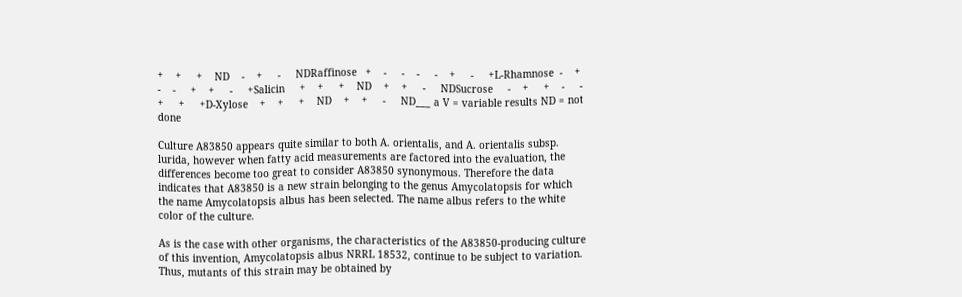+    +     +    ND    -    +     -     NDRaffinose   +    -     -    -     -    +     -     +L-Rhamnose  -    +     -    -     +    +     -     +Salicin     +    +     +    ND    +    +     -     NDSucrose     -    +     +    -     -    +     +     +D-Xylose    +    +     +    ND    +    +     -     ND___ a V = variable results ND = not done

Culture A83850 appears quite similar to both A. orientalis, and A. orientalis subsp. lurida, however when fatty acid measurements are factored into the evaluation, the differences become too great to consider A83850 synonymous. Therefore the data indicates that A83850 is a new strain belonging to the genus Amycolatopsis for which the name Amycolatopsis albus has been selected. The name albus refers to the white color of the culture.

As is the case with other organisms, the characteristics of the A83850-producing culture of this invention, Amycolatopsis albus NRRL 18532, continue to be subject to variation. Thus, mutants of this strain may be obtained by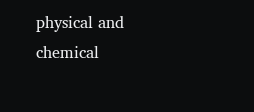physical and chemical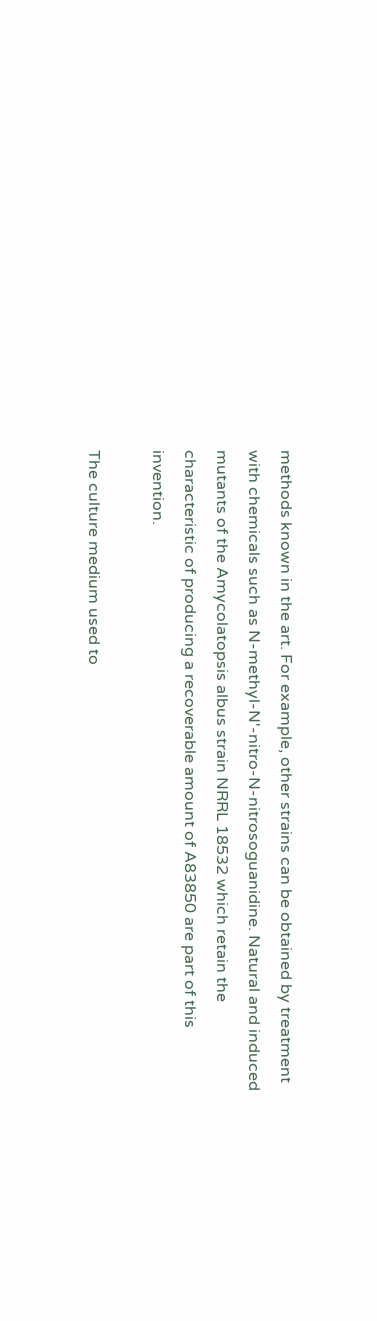methods known in the art. For example, other strains can be obtained by treatment with chemicals such as N-methyl-N'-nitro-N-nitrosoguanidine. Natural and induced mutants of the Amycolatopsis albus strain NRRL 18532 which retain the characteristic of producing a recoverable amount of A83850 are part of this invention.

The culture medium used to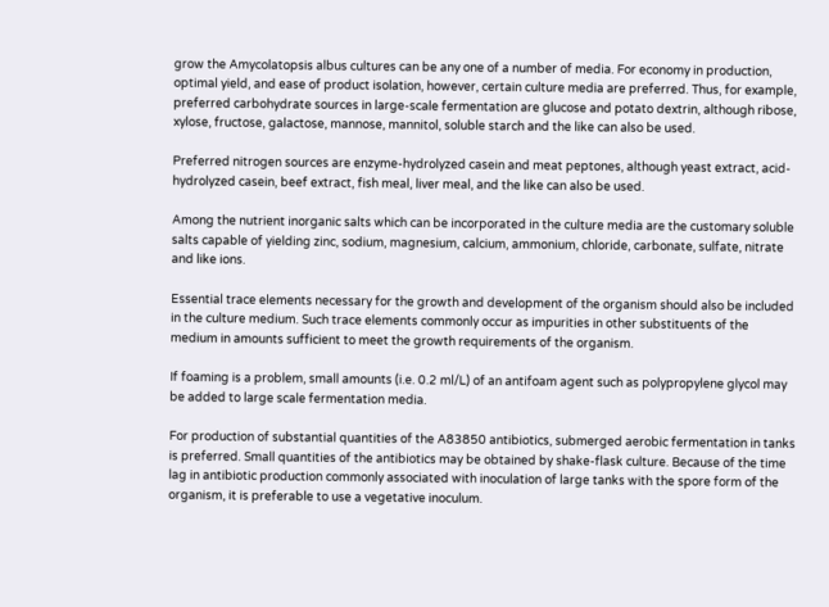grow the Amycolatopsis albus cultures can be any one of a number of media. For economy in production, optimal yield, and ease of product isolation, however, certain culture media are preferred. Thus, for example, preferred carbohydrate sources in large-scale fermentation are glucose and potato dextrin, although ribose, xylose, fructose, galactose, mannose, mannitol, soluble starch and the like can also be used.

Preferred nitrogen sources are enzyme-hydrolyzed casein and meat peptones, although yeast extract, acid-hydrolyzed casein, beef extract, fish meal, liver meal, and the like can also be used.

Among the nutrient inorganic salts which can be incorporated in the culture media are the customary soluble salts capable of yielding zinc, sodium, magnesium, calcium, ammonium, chloride, carbonate, sulfate, nitrate and like ions.

Essential trace elements necessary for the growth and development of the organism should also be included in the culture medium. Such trace elements commonly occur as impurities in other substituents of the medium in amounts sufficient to meet the growth requirements of the organism.

If foaming is a problem, small amounts (i.e. 0.2 ml/L) of an antifoam agent such as polypropylene glycol may be added to large scale fermentation media.

For production of substantial quantities of the A83850 antibiotics, submerged aerobic fermentation in tanks is preferred. Small quantities of the antibiotics may be obtained by shake-flask culture. Because of the time lag in antibiotic production commonly associated with inoculation of large tanks with the spore form of the organism, it is preferable to use a vegetative inoculum.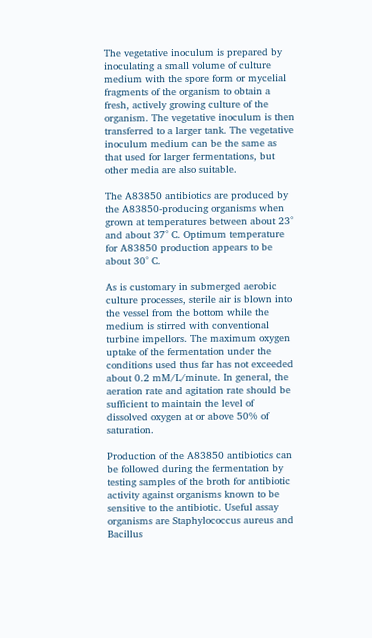The vegetative inoculum is prepared by inoculating a small volume of culture medium with the spore form or mycelial fragments of the organism to obtain a fresh, actively growing culture of the organism. The vegetative inoculum is then transferred to a larger tank. The vegetative inoculum medium can be the same as that used for larger fermentations, but other media are also suitable.

The A83850 antibiotics are produced by the A83850-producing organisms when grown at temperatures between about 23° and about 37° C. Optimum temperature for A83850 production appears to be about 30° C.

As is customary in submerged aerobic culture processes, sterile air is blown into the vessel from the bottom while the medium is stirred with conventional turbine impellors. The maximum oxygen uptake of the fermentation under the conditions used thus far has not exceeded about 0.2 mM/L/minute. In general, the aeration rate and agitation rate should be sufficient to maintain the level of dissolved oxygen at or above 50% of saturation.

Production of the A83850 antibiotics can be followed during the fermentation by testing samples of the broth for antibiotic activity against organisms known to be sensitive to the antibiotic. Useful assay organisms are Staphylococcus aureus and Bacillus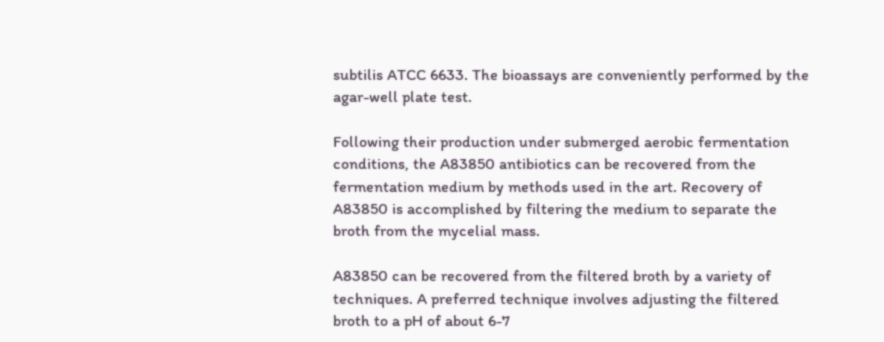subtilis ATCC 6633. The bioassays are conveniently performed by the agar-well plate test.

Following their production under submerged aerobic fermentation conditions, the A83850 antibiotics can be recovered from the fermentation medium by methods used in the art. Recovery of A83850 is accomplished by filtering the medium to separate the broth from the mycelial mass.

A83850 can be recovered from the filtered broth by a variety of techniques. A preferred technique involves adjusting the filtered broth to a pH of about 6-7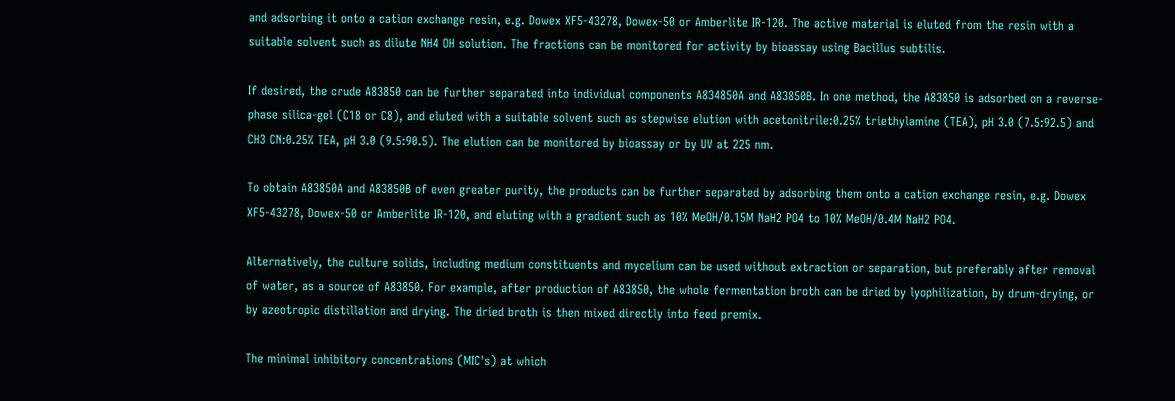and adsorbing it onto a cation exchange resin, e.g. Dowex XF5-43278, Dowex-50 or Amberlite IR-120. The active material is eluted from the resin with a suitable solvent such as dilute NH4 OH solution. The fractions can be monitored for activity by bioassay using Bacillus subtilis.

If desired, the crude A83850 can be further separated into individual components A834850A and A83850B. In one method, the A83850 is adsorbed on a reverse-phase silica-gel (C18 or C8), and eluted with a suitable solvent such as stepwise elution with acetonitrile:0.25% triethylamine (TEA), pH 3.0 (7.5:92.5) and CH3 CN:0.25% TEA, pH 3.0 (9.5:90.5). The elution can be monitored by bioassay or by UV at 225 nm.

To obtain A83850A and A83850B of even greater purity, the products can be further separated by adsorbing them onto a cation exchange resin, e.g. Dowex XF5-43278, Dowex-50 or Amberlite IR-120, and eluting with a gradient such as 10% MeOH/0.15M NaH2 PO4 to 10% MeOH/0.4M NaH2 PO4.

Alternatively, the culture solids, including medium constituents and mycelium can be used without extraction or separation, but preferably after removal of water, as a source of A83850. For example, after production of A83850, the whole fermentation broth can be dried by lyophilization, by drum-drying, or by azeotropic distillation and drying. The dried broth is then mixed directly into feed premix.

The minimal inhibitory concentrations (MIC's) at which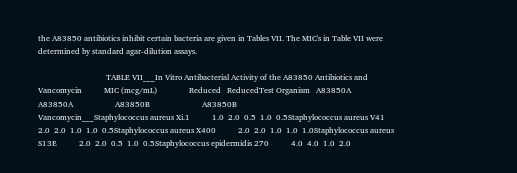the A83850 antibiotics inhibit certain bacteria are given in Tables VII. The MIC's in Table VII were determined by standard agar-dilution assays.

                                  TABLE VII___In Vitro Antibacterial Activity of the A83850 Antibiotics and Vancomycin           MIC (mcg/mL)                Reduced   ReducedTest Organism   A83850A                A83850A                     A83850B                          A83850B                               Vancomycin___Staphylococcus aureus Xi.1           1.0  2.0  0.5  1.0  0.5Staphylococcus aureus V41           2.0  2.0  1.0  1.0  0.5Staphylococcus aureus X400           2.0  2.0  1.0  1.0  1.0Staphylococcus aureus S13E           2.0  2.0  0.5  1.0  0.5Staphylococcus epidermidis 270           4.0  4.0  1.0  2.0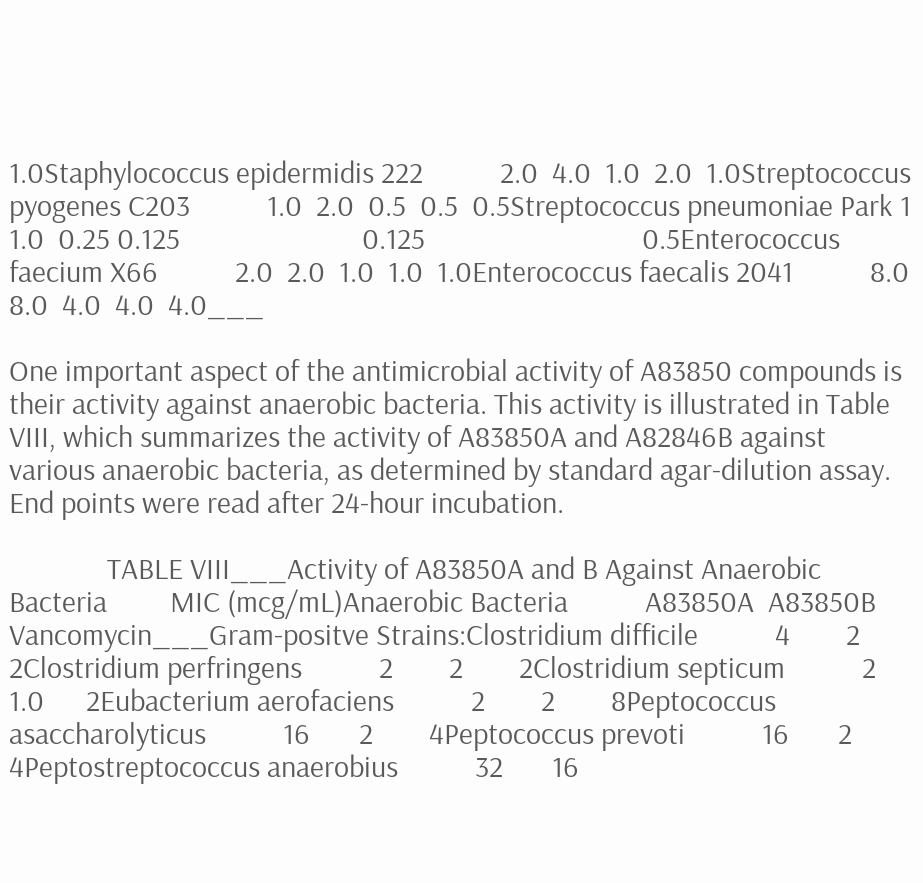1.0Staphylococcus epidermidis 222           2.0  4.0  1.0  2.0  1.0Streptococcus pyogenes C203           1.0  2.0  0.5  0.5  0.5Streptococcus pneumoniae Park 1           1.0  0.25 0.125                          0.125                               0.5Enterococcus faecium X66           2.0  2.0  1.0  1.0  1.0Enterococcus faecalis 2041           8.0  8.0  4.0  4.0  4.0___

One important aspect of the antimicrobial activity of A83850 compounds is their activity against anaerobic bacteria. This activity is illustrated in Table VIII, which summarizes the activity of A83850A and A82846B against various anaerobic bacteria, as determined by standard agar-dilution assay. End points were read after 24-hour incubation.

              TABLE VIII___Activity of A83850A and B Against Anaerobic Bacteria         MIC (mcg/mL)Anaerobic Bacteria           A83850A  A83850B  Vancomycin___Gram-positve Strains:Clostridium difficile           4        2        2Clostridium perfringens           2        2        2Clostridium septicum           2        1.0      2Eubacterium aerofaciens           2        2        8Peptococcus asaccharolyticus           16       2        4Peptococcus prevoti           16       2        4Peptostreptococcus anaerobius           32       16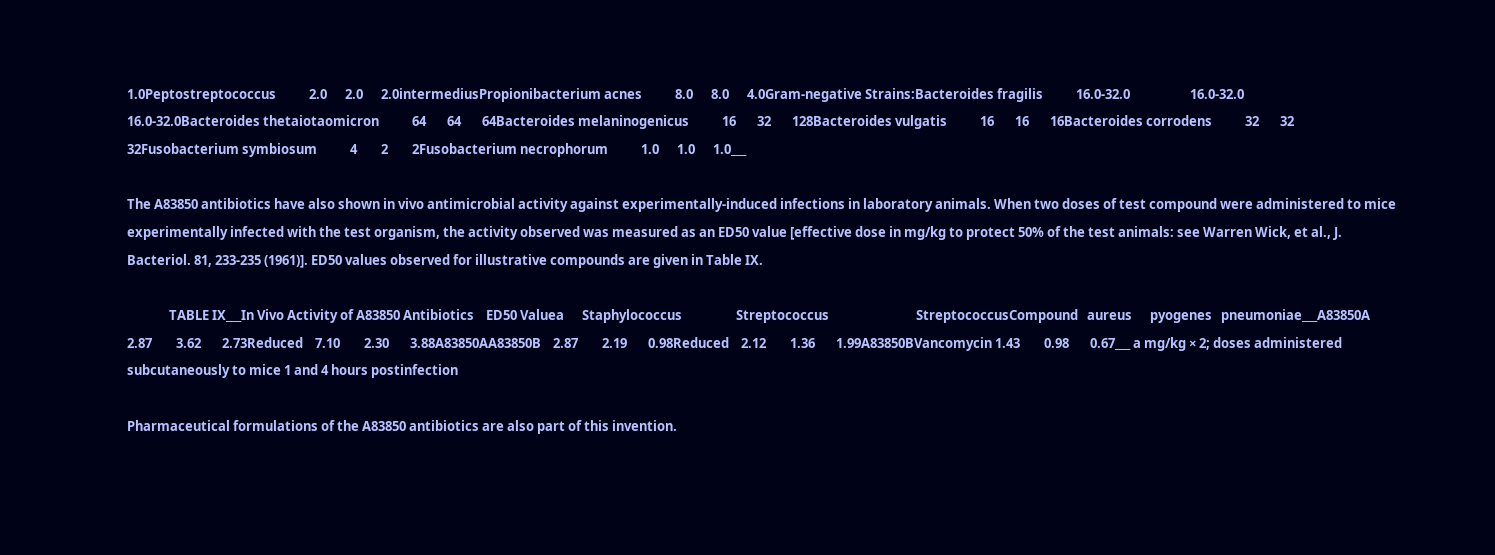1.0Peptostreptococcus           2.0      2.0      2.0intermediusPropionibacterium acnes           8.0      8.0      4.0Gram-negative Strains:Bacteroides fragilis           16.0-32.0                    16.0-32.0                             16.0-32.0Bacteroides thetaiotaomicron           64       64       64Bacteroides melaninogenicus           16       32       128Bacteroides vulgatis           16       16       16Bacteroides corrodens           32       32       32Fusobacterium symbiosum           4        2        2Fusobacterium necrophorum           1.0      1.0      1.0___

The A83850 antibiotics have also shown in vivo antimicrobial activity against experimentally-induced infections in laboratory animals. When two doses of test compound were administered to mice experimentally infected with the test organism, the activity observed was measured as an ED50 value [effective dose in mg/kg to protect 50% of the test animals: see Warren Wick, et al., J. Bacteriol. 81, 233-235 (1961)]. ED50 values observed for illustrative compounds are given in Table IX.

              TABLE IX___In Vivo Activity of A83850 Antibiotics    ED50 Valuea      Staphylococcus                  Streptococcus                             StreptococcusCompound   aureus      pyogenes   pneumoniae___A83850A    2.87        3.62       2.73Reduced    7.10        2.30       3.88A83850AA83850B    2.87        2.19       0.98Reduced    2.12        1.36       1.99A83850BVancomycin 1.43        0.98       0.67___ a mg/kg × 2; doses administered subcutaneously to mice 1 and 4 hours postinfection

Pharmaceutical formulations of the A83850 antibiotics are also part of this invention.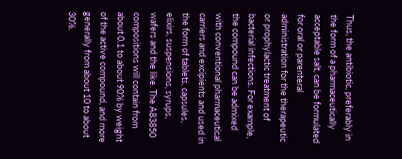Thus, the antibiotic, preferably in the form of a pharmaceutically acceptable salt, can be formulated for oral or parenteral administration for the therapeutic or prophylactic treatment of bacterial infections. For example, the compound can be admixed with conventional pharmaceutical carriers and excipients and used in the form of tablets, capsules, elixirs, suspensions, syrups, wafers and the like. The A83850 compositions will contain from about 0.1 to about 90% by weight of the active compound, and more generally from about 10 to about 30%.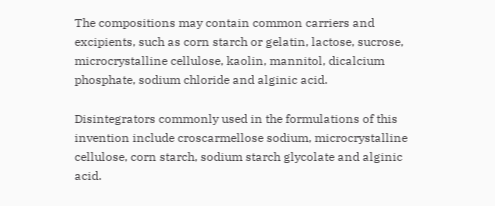The compositions may contain common carriers and excipients, such as corn starch or gelatin, lactose, sucrose, microcrystalline cellulose, kaolin, mannitol, dicalcium phosphate, sodium chloride and alginic acid.

Disintegrators commonly used in the formulations of this invention include croscarmellose sodium, microcrystalline cellulose, corn starch, sodium starch glycolate and alginic acid.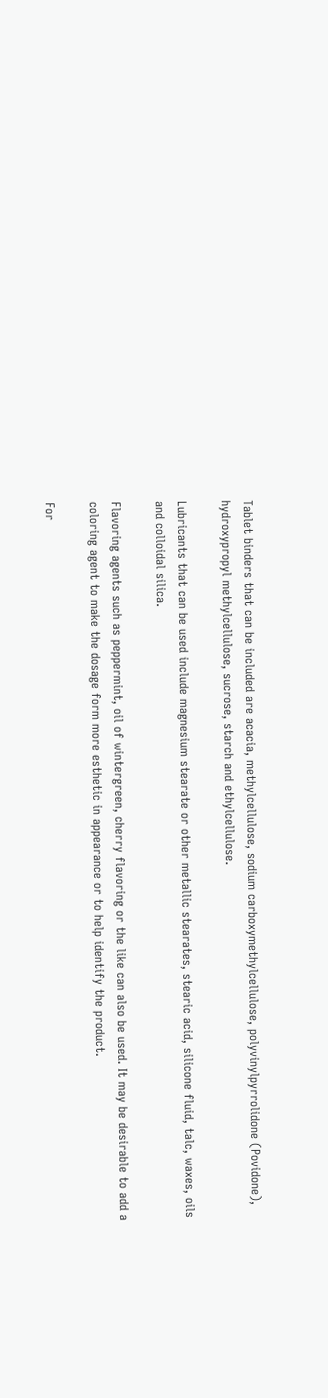Tablet binders that can be included are acacia, methylcellulose, sodium carboxymethylcellulose, polyvinylpyrrolidone (Povidone), hydroxypropyl methylcellulose, sucrose, starch and ethylcellulose.

Lubricants that can be used include magnesium stearate or other metallic stearates, stearic acid, silicone fluid, talc, waxes, oils and colloidal silica.

Flavoring agents such as peppermint, oil of wintergreen, cherry flavoring or the like can also be used. It may be desirable to add a coloring agent to make the dosage form more esthetic in appearance or to help identify the product.

For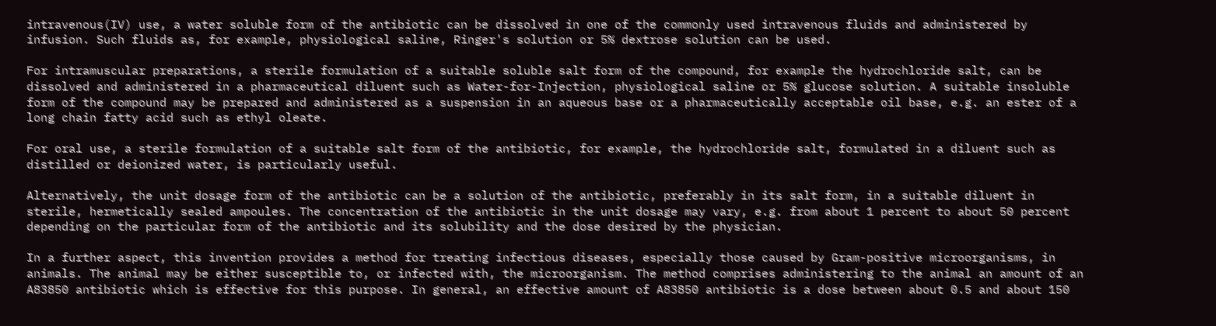intravenous(IV) use, a water soluble form of the antibiotic can be dissolved in one of the commonly used intravenous fluids and administered by infusion. Such fluids as, for example, physiological saline, Ringer's solution or 5% dextrose solution can be used.

For intramuscular preparations, a sterile formulation of a suitable soluble salt form of the compound, for example the hydrochloride salt, can be dissolved and administered in a pharmaceutical diluent such as Water-for-Injection, physiological saline or 5% glucose solution. A suitable insoluble form of the compound may be prepared and administered as a suspension in an aqueous base or a pharmaceutically acceptable oil base, e.g. an ester of a long chain fatty acid such as ethyl oleate.

For oral use, a sterile formulation of a suitable salt form of the antibiotic, for example, the hydrochloride salt, formulated in a diluent such as distilled or deionized water, is particularly useful.

Alternatively, the unit dosage form of the antibiotic can be a solution of the antibiotic, preferably in its salt form, in a suitable diluent in sterile, hermetically sealed ampoules. The concentration of the antibiotic in the unit dosage may vary, e.g. from about 1 percent to about 50 percent depending on the particular form of the antibiotic and its solubility and the dose desired by the physician.

In a further aspect, this invention provides a method for treating infectious diseases, especially those caused by Gram-positive microorganisms, in animals. The animal may be either susceptible to, or infected with, the microorganism. The method comprises administering to the animal an amount of an A83850 antibiotic which is effective for this purpose. In general, an effective amount of A83850 antibiotic is a dose between about 0.5 and about 150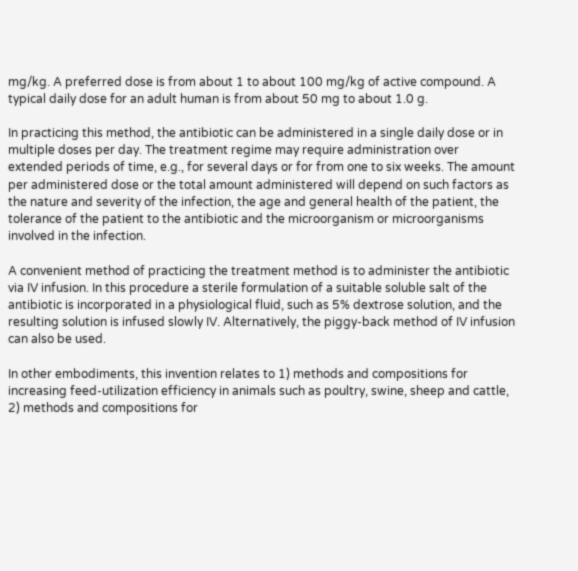mg/kg. A preferred dose is from about 1 to about 100 mg/kg of active compound. A typical daily dose for an adult human is from about 50 mg to about 1.0 g.

In practicing this method, the antibiotic can be administered in a single daily dose or in multiple doses per day. The treatment regime may require administration over extended periods of time, e.g., for several days or for from one to six weeks. The amount per administered dose or the total amount administered will depend on such factors as the nature and severity of the infection, the age and general health of the patient, the tolerance of the patient to the antibiotic and the microorganism or microorganisms involved in the infection.

A convenient method of practicing the treatment method is to administer the antibiotic via IV infusion. In this procedure a sterile formulation of a suitable soluble salt of the antibiotic is incorporated in a physiological fluid, such as 5% dextrose solution, and the resulting solution is infused slowly IV. Alternatively, the piggy-back method of IV infusion can also be used.

In other embodiments, this invention relates to 1) methods and compositions for increasing feed-utilization efficiency in animals such as poultry, swine, sheep and cattle, 2) methods and compositions for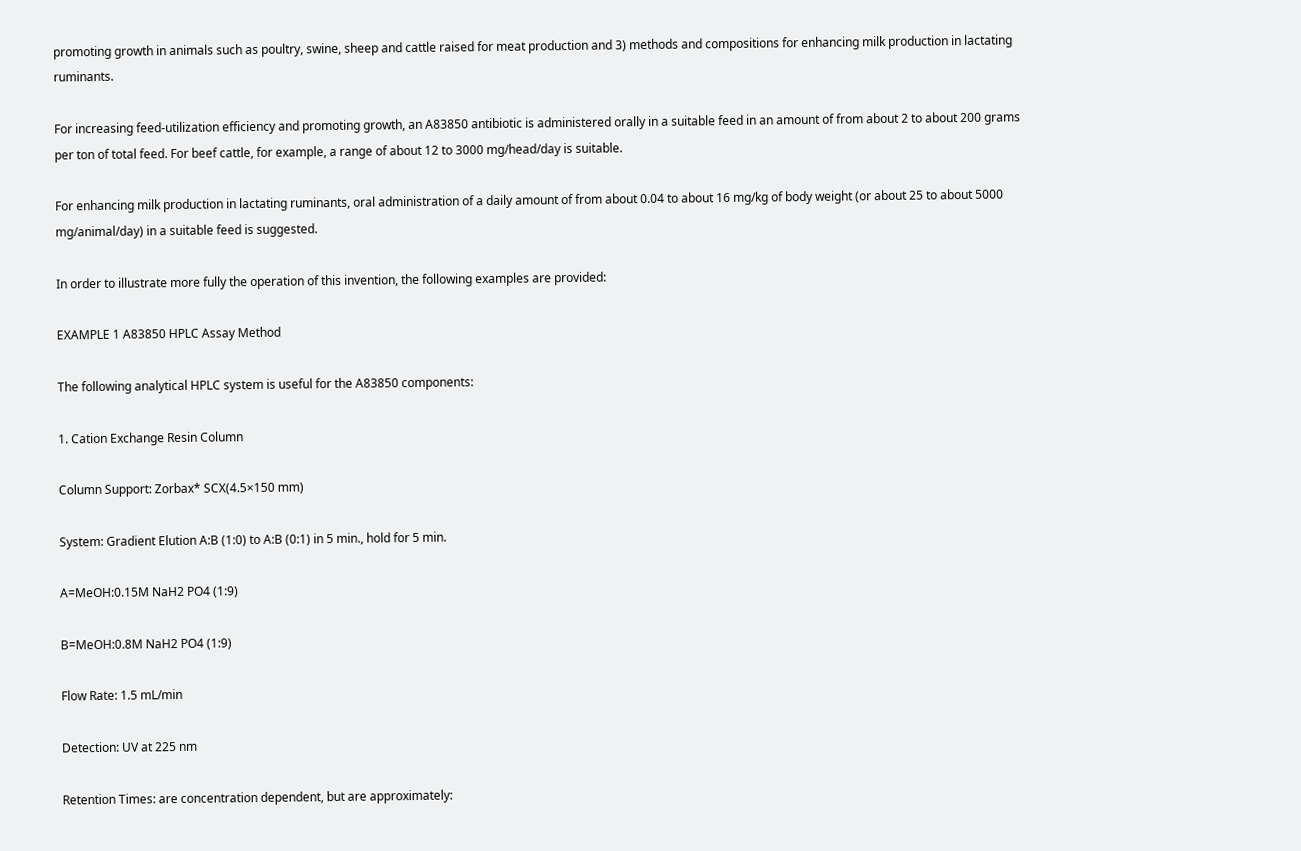promoting growth in animals such as poultry, swine, sheep and cattle raised for meat production and 3) methods and compositions for enhancing milk production in lactating ruminants.

For increasing feed-utilization efficiency and promoting growth, an A83850 antibiotic is administered orally in a suitable feed in an amount of from about 2 to about 200 grams per ton of total feed. For beef cattle, for example, a range of about 12 to 3000 mg/head/day is suitable.

For enhancing milk production in lactating ruminants, oral administration of a daily amount of from about 0.04 to about 16 mg/kg of body weight (or about 25 to about 5000 mg/animal/day) in a suitable feed is suggested.

In order to illustrate more fully the operation of this invention, the following examples are provided:

EXAMPLE 1 A83850 HPLC Assay Method

The following analytical HPLC system is useful for the A83850 components:

1. Cation Exchange Resin Column

Column Support: Zorbax* SCX(4.5×150 mm)

System: Gradient Elution A:B (1:0) to A:B (0:1) in 5 min., hold for 5 min.

A=MeOH:0.15M NaH2 PO4 (1:9)

B=MeOH:0.8M NaH2 PO4 (1:9)

Flow Rate: 1.5 mL/min

Detection: UV at 225 nm

Retention Times: are concentration dependent, but are approximately: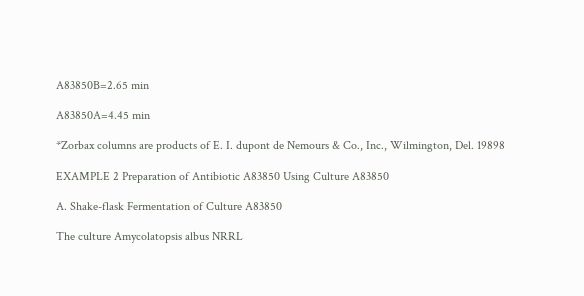A83850B=2.65 min

A83850A=4.45 min

*Zorbax columns are products of E. I. dupont de Nemours & Co., Inc., Wilmington, Del. 19898

EXAMPLE 2 Preparation of Antibiotic A83850 Using Culture A83850

A. Shake-flask Fermentation of Culture A83850

The culture Amycolatopsis albus NRRL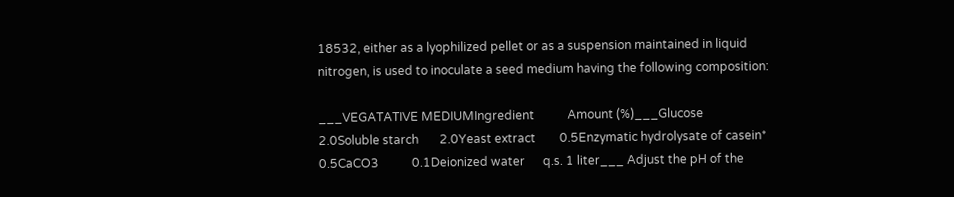18532, either as a lyophilized pellet or as a suspension maintained in liquid nitrogen, is used to inoculate a seed medium having the following composition:

___VEGATATIVE MEDIUMIngredient           Amount (%)___Glucose              2.0Soluble starch       2.0Yeast extract        0.5Enzymatic hydrolysate of casein*                0.5CaCO3           0.1Deionized water      q.s. 1 liter___ Adjust the pH of the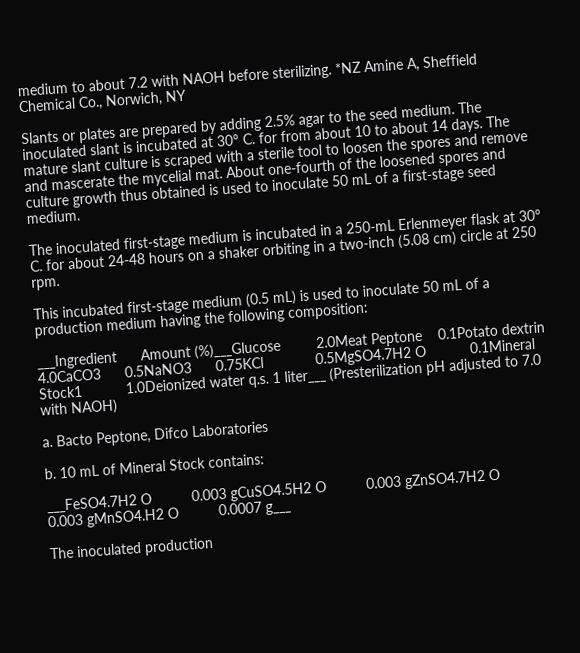medium to about 7.2 with NAOH before sterilizing. *NZ Amine A, Sheffield Chemical Co., Norwich, NY

Slants or plates are prepared by adding 2.5% agar to the seed medium. The inoculated slant is incubated at 30° C. for from about 10 to about 14 days. The mature slant culture is scraped with a sterile tool to loosen the spores and remove and mascerate the mycelial mat. About one-fourth of the loosened spores and culture growth thus obtained is used to inoculate 50 mL of a first-stage seed medium.

The inoculated first-stage medium is incubated in a 250-mL Erlenmeyer flask at 30° C. for about 24-48 hours on a shaker orbiting in a two-inch (5.08 cm) circle at 250 rpm.

This incubated first-stage medium (0.5 mL) is used to inoculate 50 mL of a production medium having the following composition:

___Ingredient      Amount (%)___Glucose         2.0Meat Peptone    0.1Potato dextrin  4.0CaCO3      0.5NaNO3      0.75KCl             0.5MgSO4.7H2 O           0.1Mineral Stock1           1.0Deionized water q.s. 1 liter___ (Presterilization pH adjusted to 7.0 with NAOH)

a. Bacto Peptone, Difco Laboratories

b. 10 mL of Mineral Stock contains:

___FeSO4.7H2 O          0.003 gCuSO4.5H2 O          0.003 gZnSO4.7H2 O          0.003 gMnSO4.H2 O          0.0007 g___

The inoculated production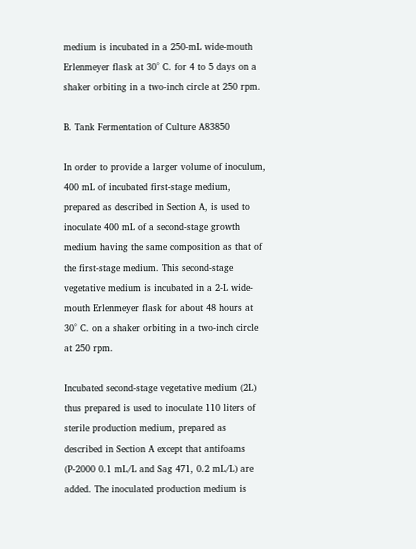medium is incubated in a 250-mL wide-mouth Erlenmeyer flask at 30° C. for 4 to 5 days on a shaker orbiting in a two-inch circle at 250 rpm.

B. Tank Fermentation of Culture A83850

In order to provide a larger volume of inoculum, 400 mL of incubated first-stage medium, prepared as described in Section A, is used to inoculate 400 mL of a second-stage growth medium having the same composition as that of the first-stage medium. This second-stage vegetative medium is incubated in a 2-L wide-mouth Erlenmeyer flask for about 48 hours at 30° C. on a shaker orbiting in a two-inch circle at 250 rpm.

Incubated second-stage vegetative medium (2L) thus prepared is used to inoculate 110 liters of sterile production medium, prepared as described in Section A except that antifoams (P-2000 0.1 mL/L and Sag 471, 0.2 mL/L) are added. The inoculated production medium is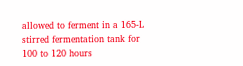allowed to ferment in a 165-L stirred fermentation tank for 100 to 120 hours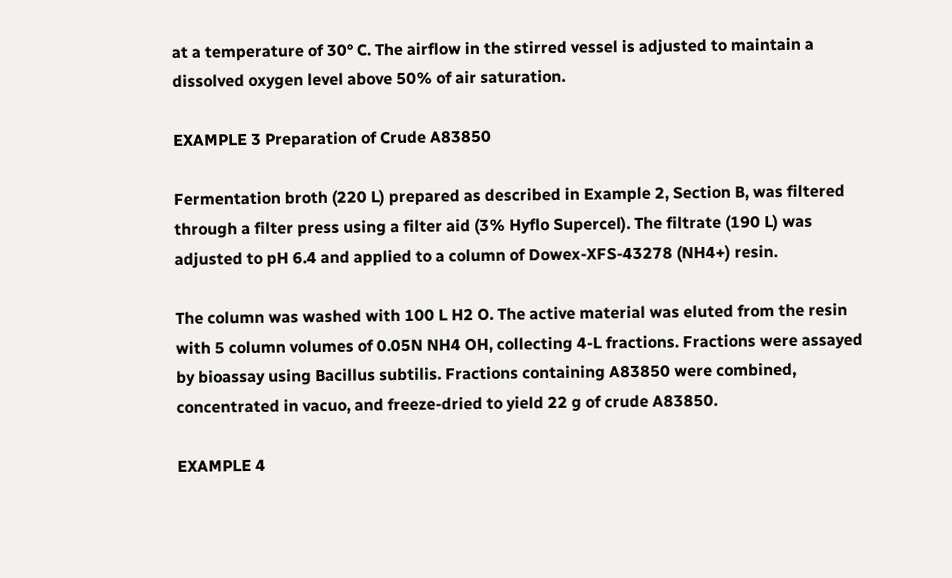at a temperature of 30° C. The airflow in the stirred vessel is adjusted to maintain a dissolved oxygen level above 50% of air saturation.

EXAMPLE 3 Preparation of Crude A83850

Fermentation broth (220 L) prepared as described in Example 2, Section B, was filtered through a filter press using a filter aid (3% Hyflo Supercel). The filtrate (190 L) was adjusted to pH 6.4 and applied to a column of Dowex-XFS-43278 (NH4+) resin.

The column was washed with 100 L H2 O. The active material was eluted from the resin with 5 column volumes of 0.05N NH4 OH, collecting 4-L fractions. Fractions were assayed by bioassay using Bacillus subtilis. Fractions containing A83850 were combined, concentrated in vacuo, and freeze-dried to yield 22 g of crude A83850.

EXAMPLE 4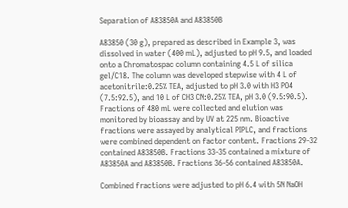Separation of A83850A and A83850B

A83850 (30 g), prepared as described in Example 3, was dissolved in water (400 mL), adjusted to pH 9.5, and loaded onto a Chromatospac column containing 4.5 L of silica gel/C18. The column was developed stepwise with 4 L of acetonitrile:0.25% TEA, adjusted to pH 3.0 with H3 PO4 (7.5:92.5), and 10 L of CH3 CN:0.25% TEA, pH 3.0 (9.5:90.5). Fractions of 480 mL were collected and elution was monitored by bioassay and by UV at 225 nm. Bioactive fractions were assayed by analytical PIPLC, and fractions were combined dependent on factor content. Fractions 29-32 contained A83850B. Fractions 33-35 contained a mixture of A83850A and A83850B. Fractions 36-56 contained A83850A.

Combined fractions were adjusted to pH 6.4 with 5N NaOH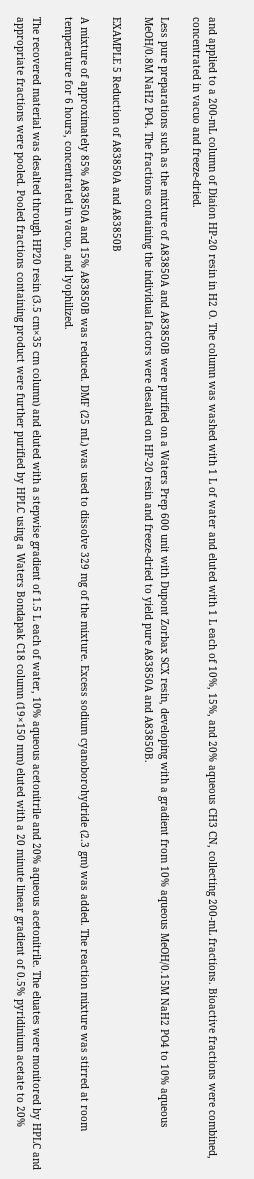and applied to a 200-mL column of Diaion HP-20 resin in H2 O. The column was washed with 1 L of water and eluted with 1 L each of 10%, 15%, and 20% aqueous CH3 CN, collecting 200-mL fractions. Bioactive fractions were combined, concentrated in vacuo and freeze-dried.

Less pure preparations such as the mixture of A83850A and A83850B were purified on a Waters Prep 600 unit with Dupont Zorbax SCX resin, developing with a gradient from 10% aqueous MeOH/0.15M NaH2 PO4 to 10% aqueous MeOH/0.8M NaH2 PO4. The fractions containing the individual factors were desalted on HP-20 resin and freeze-dried to yield pure A83850A and A83850B.

EXAMPLE 5 Reduction of A83850A and A83850B

A mixture of approximately 85% A83850A and 15% A83850B was reduced. DMF (25 mL) was used to dissolve 329 mg of the mixture. Excess sodium cyanoborohydride (2.3 gm) was added. The reaction mixture was stirred at room temperature for 6 hours, concentrated in vacuo, and lyophilized.

The recovered material was desalted through HP20 resin (3.5 cm×35 cm column) and eluted with a stepwise gradient of 1.5 L each of water, 10% aqueous acetonitrile and 20% aqueous acetonitrile. The eluates were monitored by HPLC and appropriate fractions were pooled. Pooled fractions containing product were further purified by HPLC using a Waters Bondapak C18 column (19×150 mm) eluted with a 20 minute linear gradient of 0.5% pyridinium acetate to 20%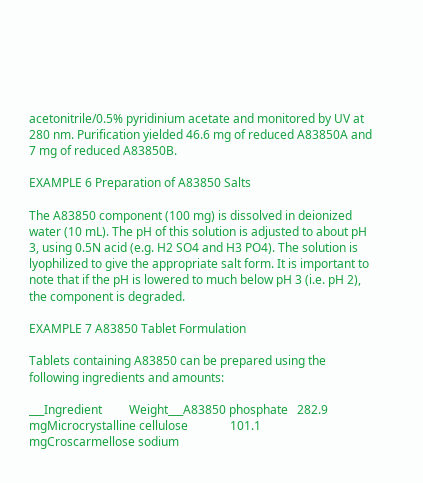acetonitrile/0.5% pyridinium acetate and monitored by UV at 280 nm. Purification yielded 46.6 mg of reduced A83850A and 7 mg of reduced A83850B.

EXAMPLE 6 Preparation of A83850 Salts

The A83850 component (100 mg) is dissolved in deionized water (10 mL). The pH of this solution is adjusted to about pH 3, using 0.5N acid (e.g. H2 SO4 and H3 PO4). The solution is lyophilized to give the appropriate salt form. It is important to note that if the pH is lowered to much below pH 3 (i.e. pH 2), the component is degraded.

EXAMPLE 7 A83850 Tablet Formulation

Tablets containing A83850 can be prepared using the following ingredients and amounts:

___Ingredient         Weight___A83850 phosphate   282.9      mgMicrocrystalline cellulose              101.1      mgCroscarmellose sodium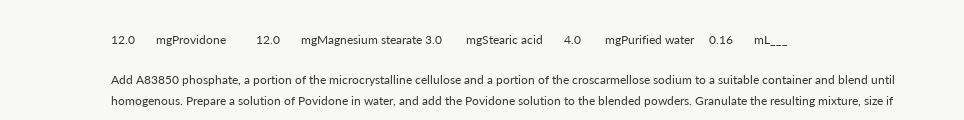12.0       mgProvidone          12.0       mgMagnesium stearate 3.0        mgStearic acid       4.0        mgPurified water     0.16       mL___

Add A83850 phosphate, a portion of the microcrystalline cellulose and a portion of the croscarmellose sodium to a suitable container and blend until homogenous. Prepare a solution of Povidone in water, and add the Povidone solution to the blended powders. Granulate the resulting mixture, size if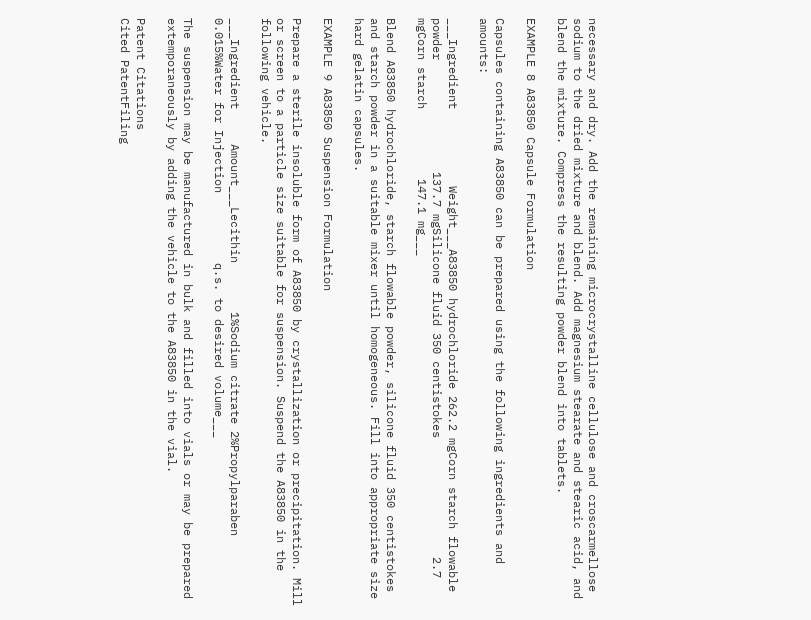necessary and dry. Add the remaining microcrystalline cellulose and croscarmellose sodium to the dried mixture and blend. Add magnesium stearate and stearic acid, and blend the mixture. Compress the resulting powder blend into tablets.

EXAMPLE 8 A83850 Capsule Formulation

Capsules containing A83850 can be prepared using the following ingredients and amounts:

___Ingredient           Weight___A83850 hydrochloride 262.2 mgCorn starch flowable powder                137.7 mgSilicone fluid 350 centistokes                 2.7 mgCorn starch          147.1 mg___

Blend A83850 hydrochloride, starch flowable powder, silicone fluid 350 centistokes and starch powder in a suitable mixer until homogeneous. Fill into appropriate size hard gelatin capsules.

EXAMPLE 9 A83850 Suspension Formulation

Prepare a sterile insoluble form of A83850 by crystallization or precipitation. Mill or screen to a particle size suitable for suspension. Suspend the A83850 in the following vehicle.

___Ingredient     Amount___Lecithin       1%Sodium citrate 2%Propylparaben  0.015%Water for Injection          q.s. to desired volume___

The suspension may be manufactured in bulk and filled into vials or may be prepared extemporaneously by adding the vehicle to the A83850 in the vial.

Patent Citations
Cited PatentFiling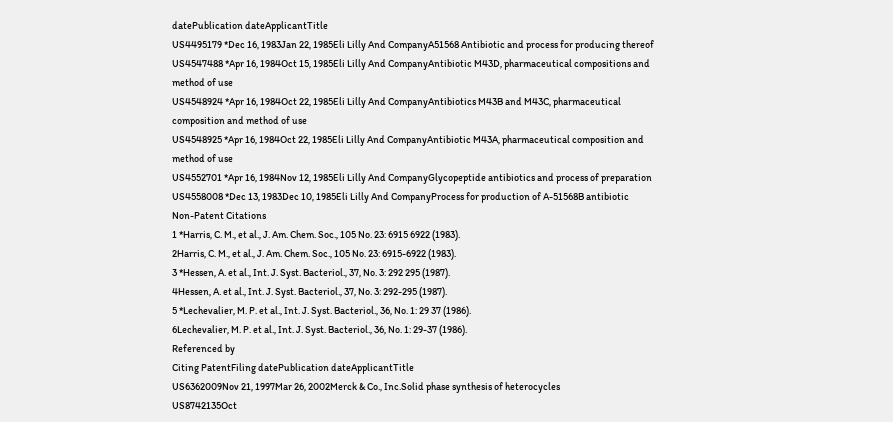datePublication dateApplicantTitle
US4495179 *Dec 16, 1983Jan 22, 1985Eli Lilly And CompanyA51568 Antibiotic and process for producing thereof
US4547488 *Apr 16, 1984Oct 15, 1985Eli Lilly And CompanyAntibiotic M43D, pharmaceutical compositions and method of use
US4548924 *Apr 16, 1984Oct 22, 1985Eli Lilly And CompanyAntibiotics M43B and M43C, pharmaceutical composition and method of use
US4548925 *Apr 16, 1984Oct 22, 1985Eli Lilly And CompanyAntibiotic M43A, pharmaceutical composition and method of use
US4552701 *Apr 16, 1984Nov 12, 1985Eli Lilly And CompanyGlycopeptide antibiotics and process of preparation
US4558008 *Dec 13, 1983Dec 10, 1985Eli Lilly And CompanyProcess for production of A-51568B antibiotic
Non-Patent Citations
1 *Harris, C. M., et al., J. Am. Chem. Soc., 105 No. 23: 6915 6922 (1983).
2Harris, C. M., et al., J. Am. Chem. Soc., 105 No. 23: 6915-6922 (1983).
3 *Hessen, A. et al., Int. J. Syst. Bacteriol., 37, No. 3: 292 295 (1987).
4Hessen, A. et al., Int. J. Syst. Bacteriol., 37, No. 3: 292-295 (1987).
5 *Lechevalier, M. P. et al., Int. J. Syst. Bacteriol., 36, No. 1: 29 37 (1986).
6Lechevalier, M. P. et al., Int. J. Syst. Bacteriol., 36, No. 1: 29-37 (1986).
Referenced by
Citing PatentFiling datePublication dateApplicantTitle
US6362009Nov 21, 1997Mar 26, 2002Merck & Co., Inc.Solid phase synthesis of heterocycles
US8742135Oct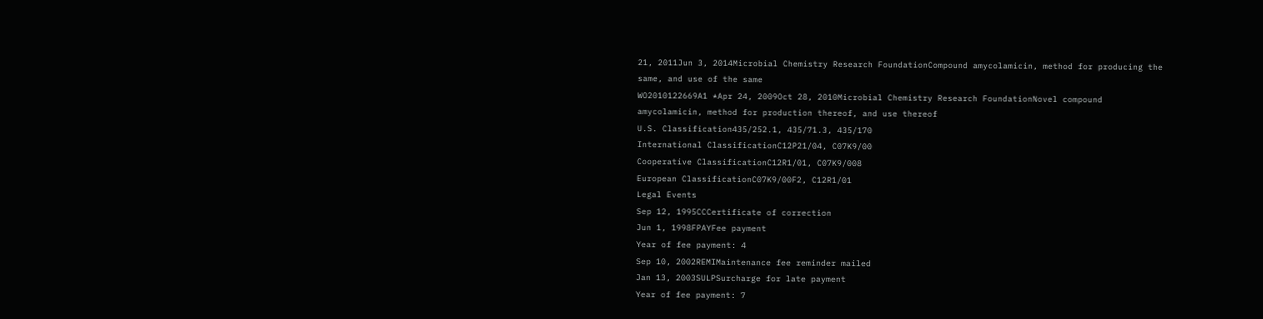21, 2011Jun 3, 2014Microbial Chemistry Research FoundationCompound amycolamicin, method for producing the same, and use of the same
WO2010122669A1 *Apr 24, 2009Oct 28, 2010Microbial Chemistry Research FoundationNovel compound amycolamicin, method for production thereof, and use thereof
U.S. Classification435/252.1, 435/71.3, 435/170
International ClassificationC12P21/04, C07K9/00
Cooperative ClassificationC12R1/01, C07K9/008
European ClassificationC07K9/00F2, C12R1/01
Legal Events
Sep 12, 1995CCCertificate of correction
Jun 1, 1998FPAYFee payment
Year of fee payment: 4
Sep 10, 2002REMIMaintenance fee reminder mailed
Jan 13, 2003SULPSurcharge for late payment
Year of fee payment: 7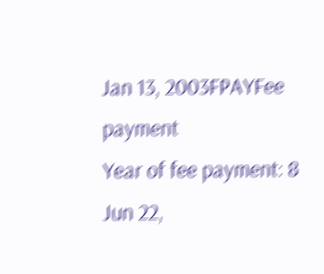Jan 13, 2003FPAYFee payment
Year of fee payment: 8
Jun 22,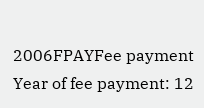2006FPAYFee payment
Year of fee payment: 12